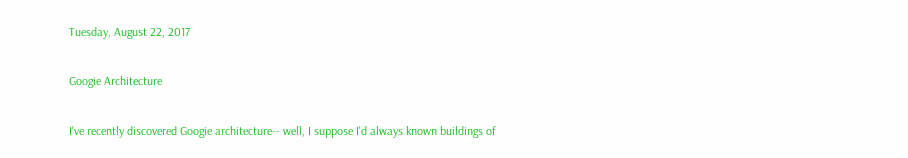Tuesday, August 22, 2017

Googie Architecture

I've recently discovered Googie architecture-- well, I suppose I'd always known buildings of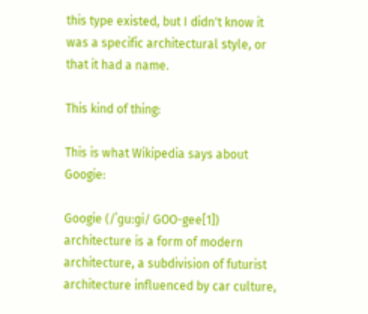this type existed, but I didn't know it was a specific architectural style, or that it had a name.

This kind of thing:

This is what Wikipedia says about Googie:

Googie (/ˈɡuːɡi/ GOO-gee[1]) architecture is a form of modern architecture, a subdivision of futurist architecture influenced by car culture,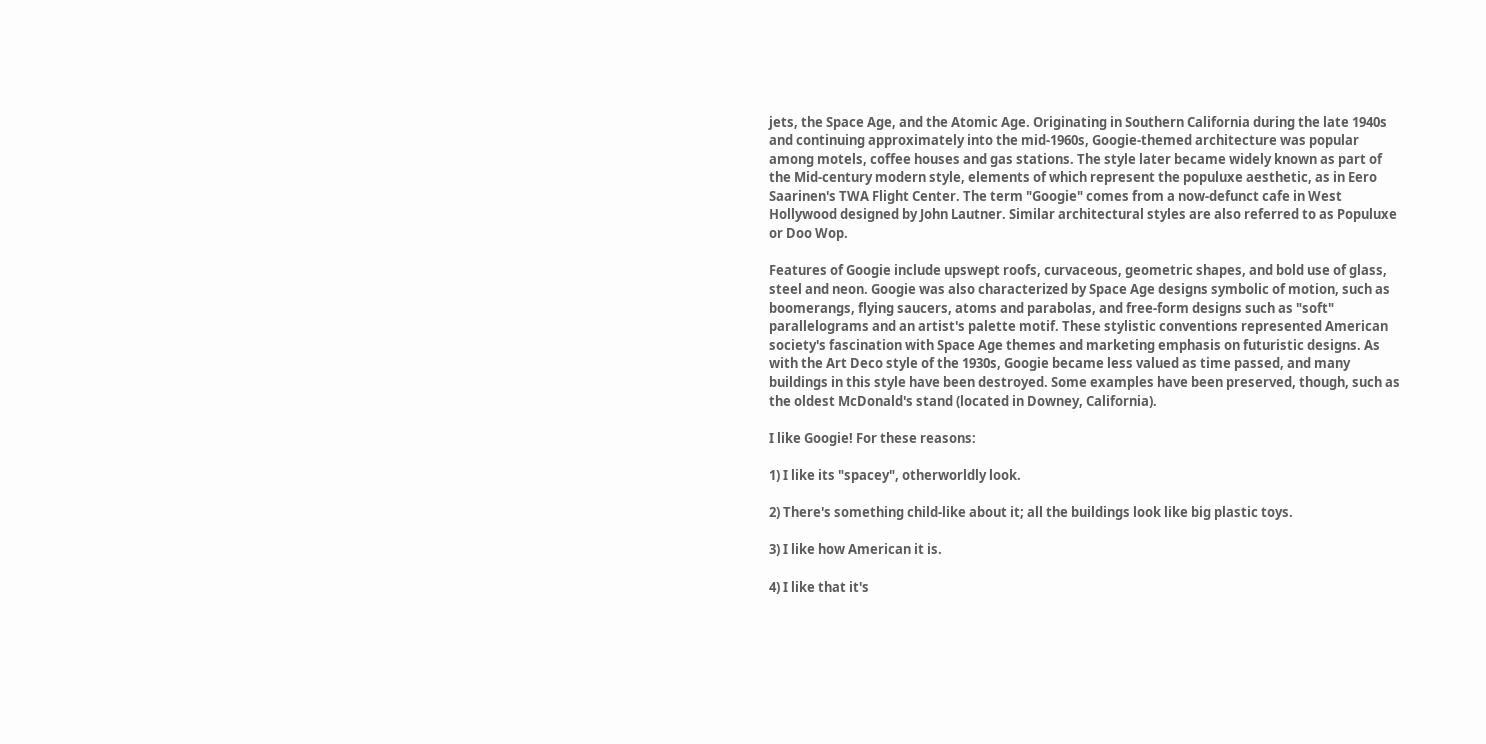jets, the Space Age, and the Atomic Age. Originating in Southern California during the late 1940s and continuing approximately into the mid-1960s, Googie-themed architecture was popular among motels, coffee houses and gas stations. The style later became widely known as part of the Mid-century modern style, elements of which represent the populuxe aesthetic, as in Eero Saarinen's TWA Flight Center. The term "Googie" comes from a now-defunct cafe in West Hollywood designed by John Lautner. Similar architectural styles are also referred to as Populuxe or Doo Wop.

Features of Googie include upswept roofs, curvaceous, geometric shapes, and bold use of glass, steel and neon. Googie was also characterized by Space Age designs symbolic of motion, such as boomerangs, flying saucers, atoms and parabolas, and free-form designs such as "soft" parallelograms and an artist's palette motif. These stylistic conventions represented American society's fascination with Space Age themes and marketing emphasis on futuristic designs. As with the Art Deco style of the 1930s, Googie became less valued as time passed, and many buildings in this style have been destroyed. Some examples have been preserved, though, such as the oldest McDonald's stand (located in Downey, California).

I like Googie! For these reasons:

1) I like its "spacey", otherworldly look.

2) There's something child-like about it; all the buildings look like big plastic toys.

3) I like how American it is.

4) I like that it's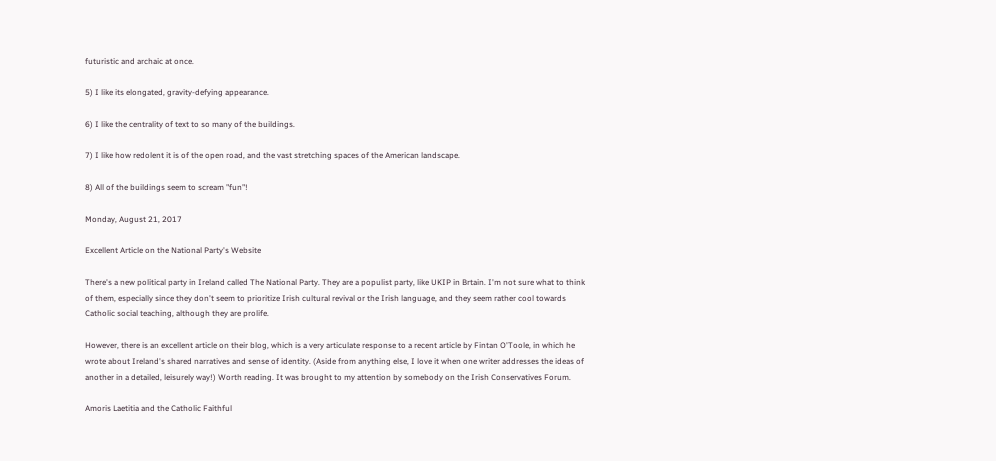futuristic and archaic at once.

5) I like its elongated, gravity-defying appearance.

6) I like the centrality of text to so many of the buildings.

7) I like how redolent it is of the open road, and the vast stretching spaces of the American landscape.

8) All of the buildings seem to scream "fun"!

Monday, August 21, 2017

Excellent Article on the National Party's Website

There's a new political party in Ireland called The National Party. They are a populist party, like UKIP in Brtain. I'm not sure what to think of them, especially since they don't seem to prioritize Irish cultural revival or the Irish language, and they seem rather cool towards Catholic social teaching, although they are prolife.

However, there is an excellent article on their blog, which is a very articulate response to a recent article by Fintan O'Toole, in which he wrote about Ireland's shared narratives and sense of identity. (Aside from anything else, I love it when one writer addresses the ideas of another in a detailed, leisurely way!) Worth reading. It was brought to my attention by somebody on the Irish Conservatives Forum.

Amoris Laetitia and the Catholic Faithful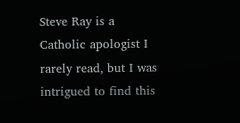Steve Ray is a Catholic apologist I rarely read, but I was intrigued to find this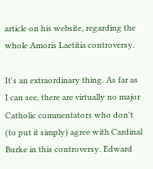article on his website, regarding the whole Amoris Laetitia controversy.

It's an extraordinary thing. As far as I can see, there are virtually no major Catholic commentators who don't (to put it simply) agree with Cardinal Burke in this controversy. Edward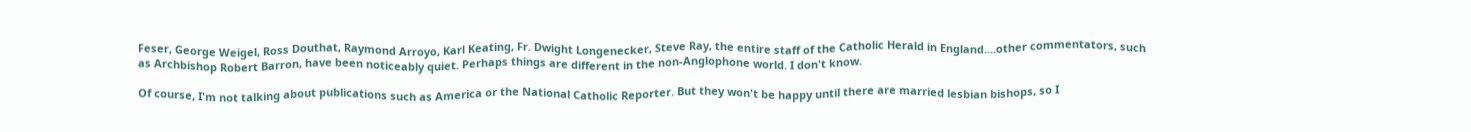Feser, George Weigel, Ross Douthat, Raymond Arroyo, Karl Keating, Fr. Dwight Longenecker, Steve Ray, the entire staff of the Catholic Herald in England....other commentators, such as Archbishop Robert Barron, have been noticeably quiet. Perhaps things are different in the non-Anglophone world. I don't know.

Of course, I'm not talking about publications such as America or the National Catholic Reporter. But they won't be happy until there are married lesbian bishops, so I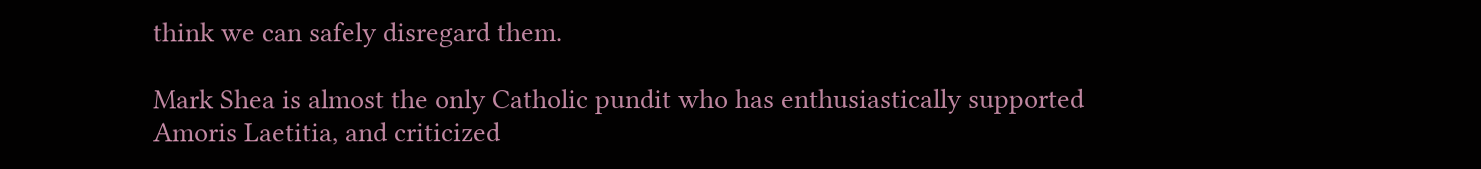think we can safely disregard them.

Mark Shea is almost the only Catholic pundit who has enthusiastically supported Amoris Laetitia, and criticized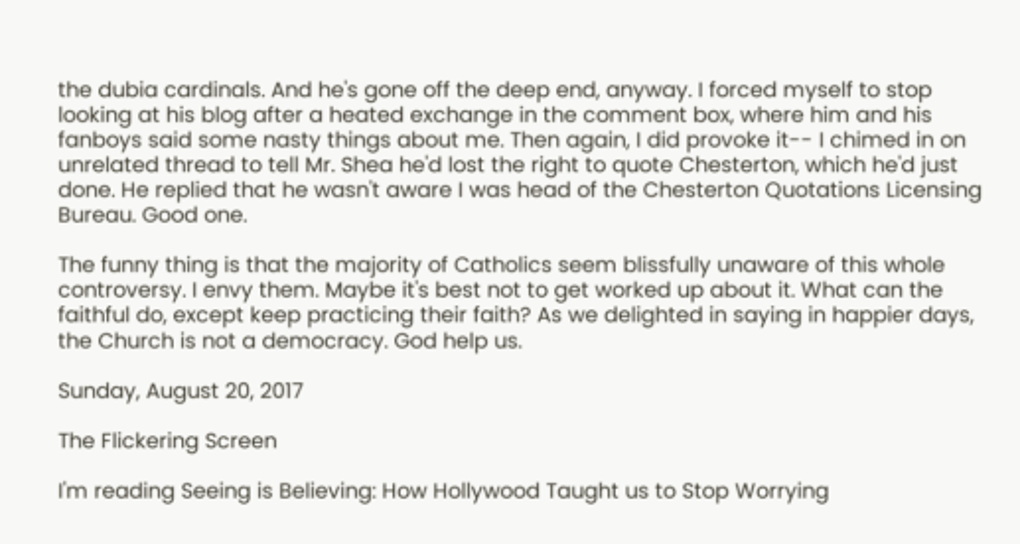the dubia cardinals. And he's gone off the deep end, anyway. I forced myself to stop looking at his blog after a heated exchange in the comment box, where him and his fanboys said some nasty things about me. Then again, I did provoke it-- I chimed in on unrelated thread to tell Mr. Shea he'd lost the right to quote Chesterton, which he'd just done. He replied that he wasn't aware I was head of the Chesterton Quotations Licensing Bureau. Good one.

The funny thing is that the majority of Catholics seem blissfully unaware of this whole controversy. I envy them. Maybe it's best not to get worked up about it. What can the faithful do, except keep practicing their faith? As we delighted in saying in happier days, the Church is not a democracy. God help us.

Sunday, August 20, 2017

The Flickering Screen

I'm reading Seeing is Believing: How Hollywood Taught us to Stop Worrying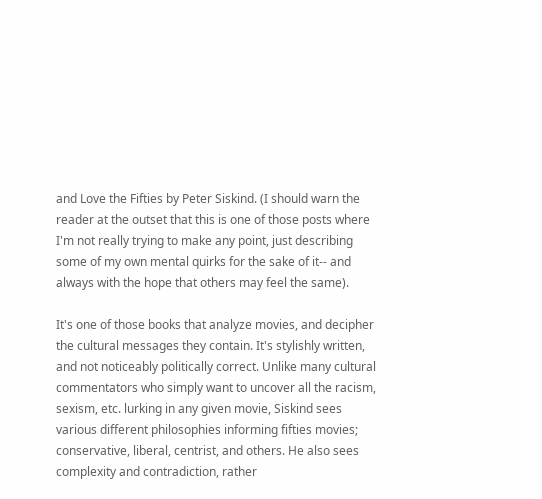and Love the Fifties by Peter Siskind. (I should warn the reader at the outset that this is one of those posts where I'm not really trying to make any point, just describing some of my own mental quirks for the sake of it-- and always with the hope that others may feel the same).

It's one of those books that analyze movies, and decipher the cultural messages they contain. It's stylishly written, and not noticeably politically correct. Unlike many cultural commentators who simply want to uncover all the racism, sexism, etc. lurking in any given movie, Siskind sees various different philosophies informing fifties movies; conservative, liberal, centrist, and others. He also sees complexity and contradiction, rather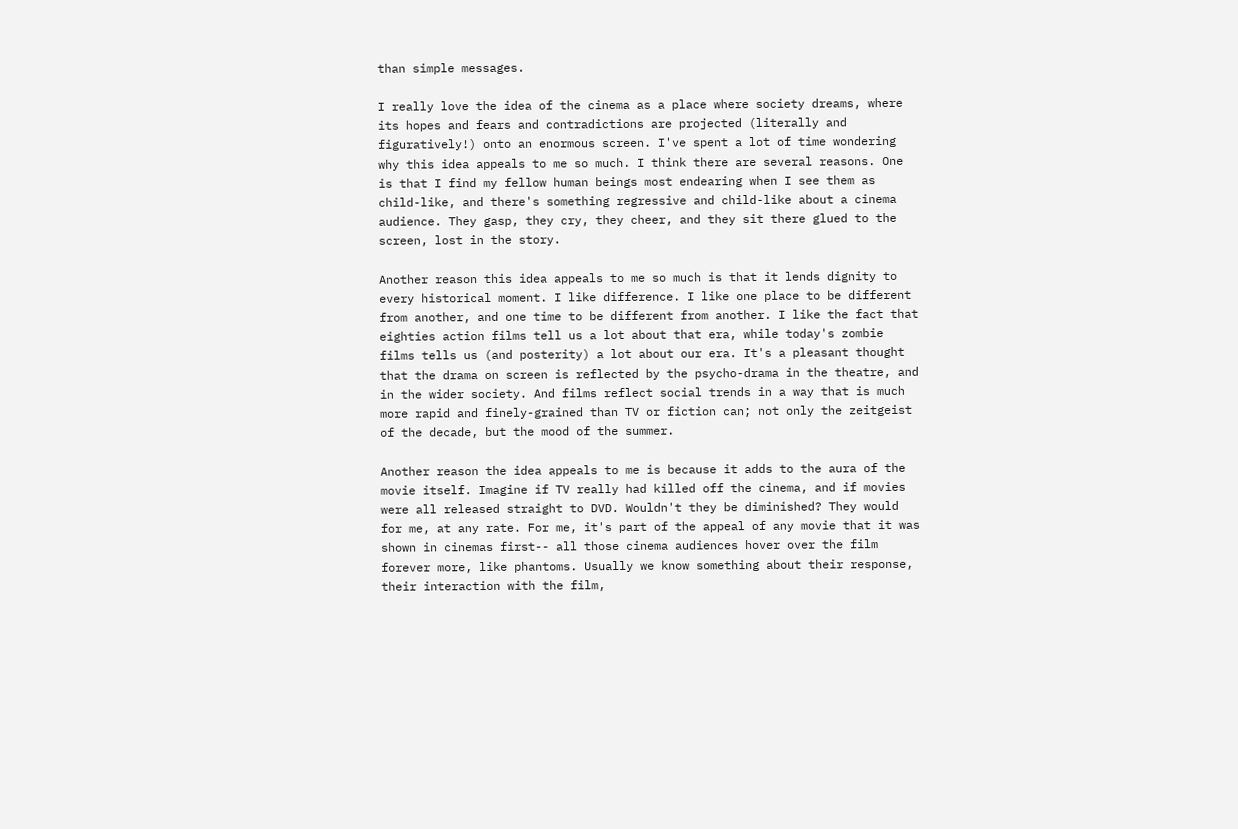than simple messages.

I really love the idea of the cinema as a place where society dreams, where its hopes and fears and contradictions are projected (literally and figuratively!) onto an enormous screen. I've spent a lot of time wondering why this idea appeals to me so much. I think there are several reasons. One is that I find my fellow human beings most endearing when I see them as child-like, and there's something regressive and child-like about a cinema audience. They gasp, they cry, they cheer, and they sit there glued to the screen, lost in the story.

Another reason this idea appeals to me so much is that it lends dignity to every historical moment. I like difference. I like one place to be different from another, and one time to be different from another. I like the fact that eighties action films tell us a lot about that era, while today's zombie films tells us (and posterity) a lot about our era. It's a pleasant thought that the drama on screen is reflected by the psycho-drama in the theatre, and in the wider society. And films reflect social trends in a way that is much more rapid and finely-grained than TV or fiction can; not only the zeitgeist of the decade, but the mood of the summer.

Another reason the idea appeals to me is because it adds to the aura of the movie itself. Imagine if TV really had killed off the cinema, and if movies were all released straight to DVD. Wouldn't they be diminished? They would for me, at any rate. For me, it's part of the appeal of any movie that it was shown in cinemas first-- all those cinema audiences hover over the film forever more, like phantoms. Usually we know something about their response, their interaction with the film,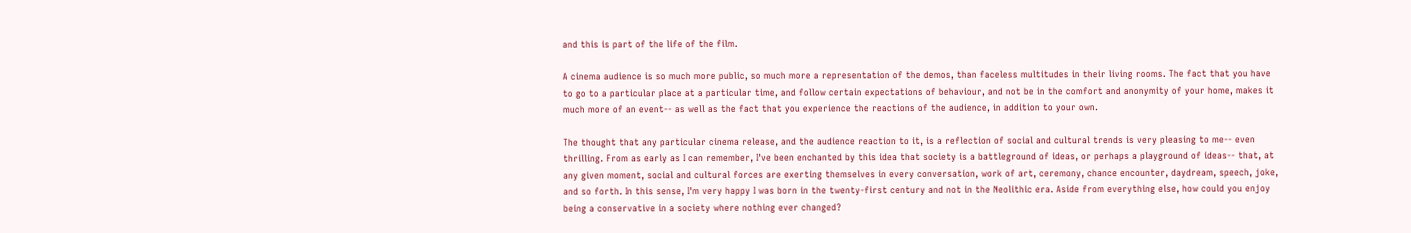and this is part of the life of the film.

A cinema audience is so much more public, so much more a representation of the demos, than faceless multitudes in their living rooms. The fact that you have to go to a particular place at a particular time, and follow certain expectations of behaviour, and not be in the comfort and anonymity of your home, makes it much more of an event-- as well as the fact that you experience the reactions of the audience, in addition to your own.

The thought that any particular cinema release, and the audience reaction to it, is a reflection of social and cultural trends is very pleasing to me-- even thrilling. From as early as I can remember, I've been enchanted by this idea that society is a battleground of ideas, or perhaps a playground of ideas-- that, at any given moment, social and cultural forces are exerting themselves in every conversation, work of art, ceremony, chance encounter, daydream, speech, joke, and so forth. In this sense, I'm very happy I was born in the twenty-first century and not in the Neolithic era. Aside from everything else, how could you enjoy being a conservative in a society where nothing ever changed?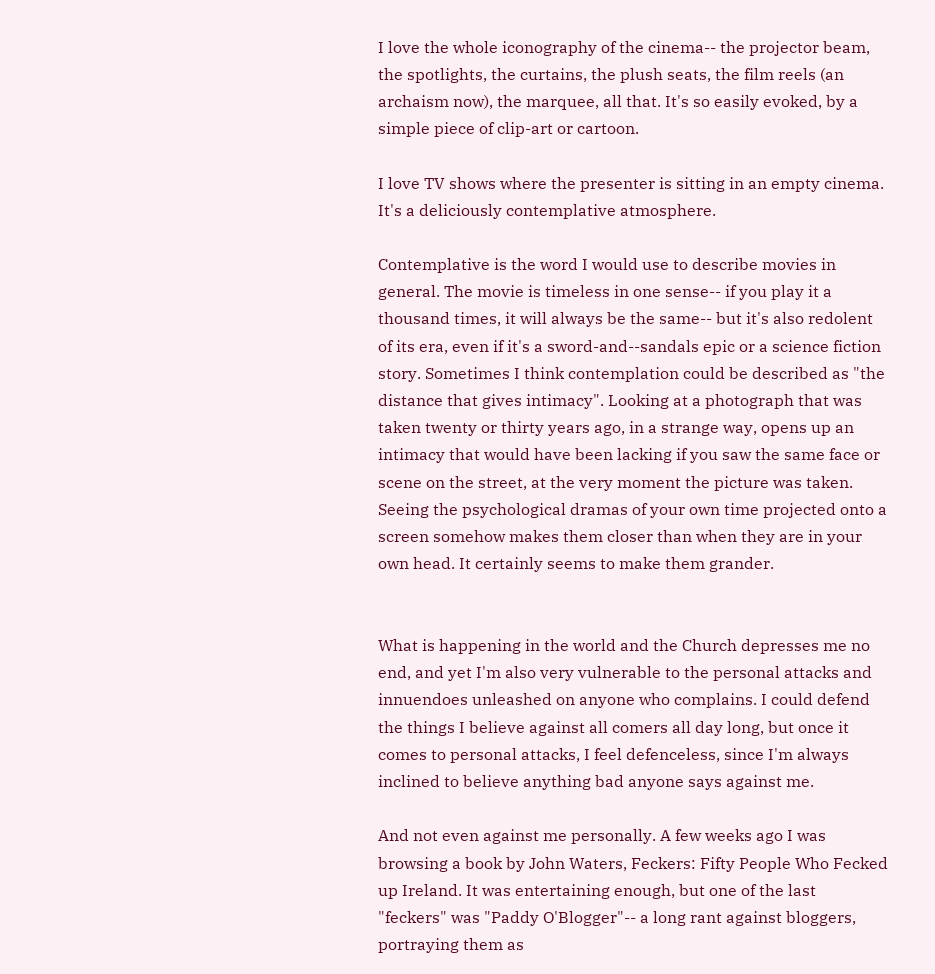I love the whole iconography of the cinema-- the projector beam, the spotlights, the curtains, the plush seats, the film reels (an archaism now), the marquee, all that. It's so easily evoked, by a simple piece of clip-art or cartoon.

I love TV shows where the presenter is sitting in an empty cinema. It's a deliciously contemplative atmosphere.

Contemplative is the word I would use to describe movies in general. The movie is timeless in one sense-- if you play it a thousand times, it will always be the same-- but it's also redolent of its era, even if it's a sword-and--sandals epic or a science fiction story. Sometimes I think contemplation could be described as "the distance that gives intimacy". Looking at a photograph that was taken twenty or thirty years ago, in a strange way, opens up an intimacy that would have been lacking if you saw the same face or scene on the street, at the very moment the picture was taken. Seeing the psychological dramas of your own time projected onto a screen somehow makes them closer than when they are in your own head. It certainly seems to make them grander.


What is happening in the world and the Church depresses me no end, and yet I'm also very vulnerable to the personal attacks and innuendoes unleashed on anyone who complains. I could defend the things I believe against all comers all day long, but once it comes to personal attacks, I feel defenceless, since I'm always inclined to believe anything bad anyone says against me.

And not even against me personally. A few weeks ago I was browsing a book by John Waters, Feckers: Fifty People Who Fecked up Ireland. It was entertaining enough, but one of the last "feckers" was "Paddy O'Blogger"-- a long rant against bloggers, portraying them as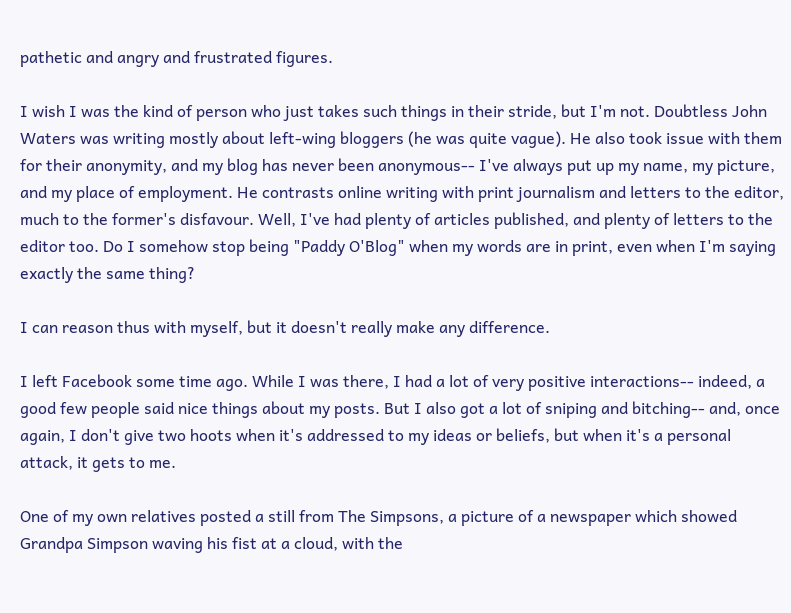pathetic and angry and frustrated figures.

I wish I was the kind of person who just takes such things in their stride, but I'm not. Doubtless John Waters was writing mostly about left-wing bloggers (he was quite vague). He also took issue with them for their anonymity, and my blog has never been anonymous-- I've always put up my name, my picture, and my place of employment. He contrasts online writing with print journalism and letters to the editor, much to the former's disfavour. Well, I've had plenty of articles published, and plenty of letters to the editor too. Do I somehow stop being "Paddy O'Blog" when my words are in print, even when I'm saying exactly the same thing?

I can reason thus with myself, but it doesn't really make any difference.

I left Facebook some time ago. While I was there, I had a lot of very positive interactions-- indeed, a good few people said nice things about my posts. But I also got a lot of sniping and bitching-- and, once again, I don't give two hoots when it's addressed to my ideas or beliefs, but when it's a personal attack, it gets to me.

One of my own relatives posted a still from The Simpsons, a picture of a newspaper which showed Grandpa Simpson waving his fist at a cloud, with the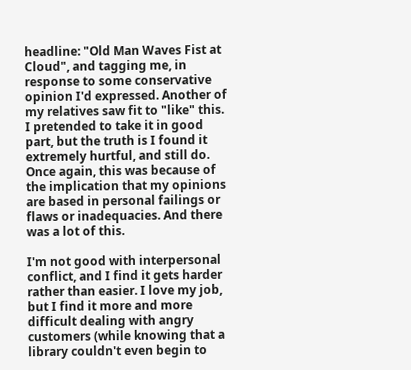headline: "Old Man Waves Fist at Cloud", and tagging me, in response to some conservative opinion I'd expressed. Another of my relatives saw fit to "like" this. I pretended to take it in good part, but the truth is I found it extremely hurtful, and still do. Once again, this was because of the implication that my opinions are based in personal failings or flaws or inadequacies. And there was a lot of this.

I'm not good with interpersonal conflict, and I find it gets harder rather than easier. I love my job, but I find it more and more difficult dealing with angry customers (while knowing that a library couldn't even begin to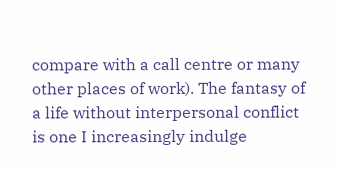compare with a call centre or many other places of work). The fantasy of a life without interpersonal conflict is one I increasingly indulge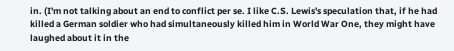in. (I'm not talking about an end to conflict per se. I like C.S. Lewis's speculation that, if he had killed a German soldier who had simultaneously killed him in World War One, they might have laughed about it in the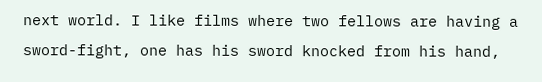next world. I like films where two fellows are having a sword-fight, one has his sword knocked from his hand,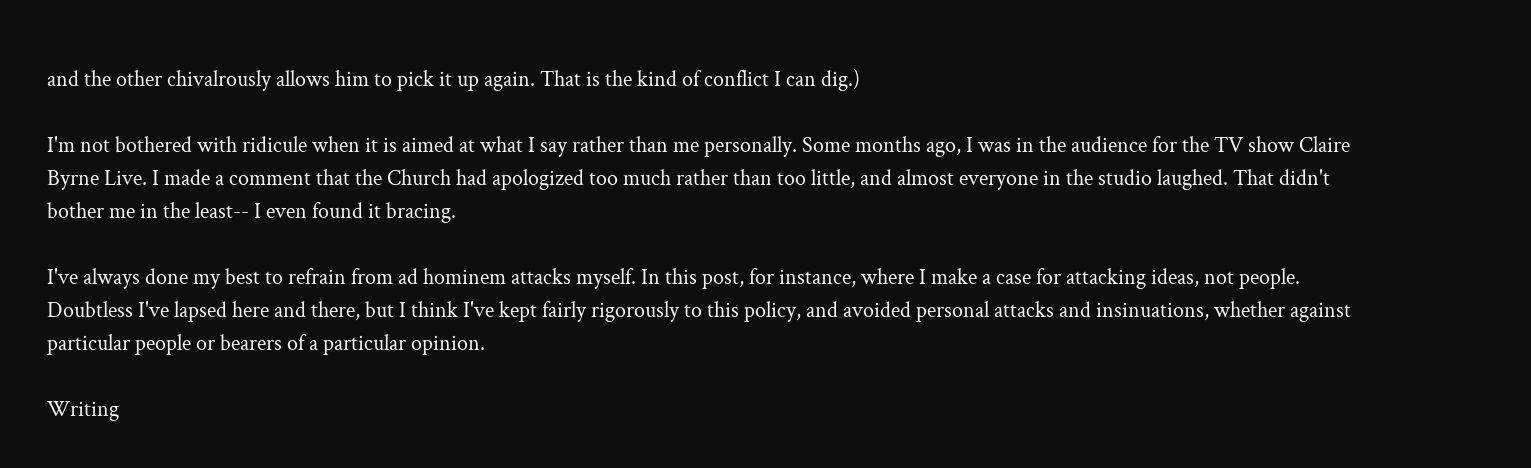and the other chivalrously allows him to pick it up again. That is the kind of conflict I can dig.)

I'm not bothered with ridicule when it is aimed at what I say rather than me personally. Some months ago, I was in the audience for the TV show Claire Byrne Live. I made a comment that the Church had apologized too much rather than too little, and almost everyone in the studio laughed. That didn't bother me in the least-- I even found it bracing.

I've always done my best to refrain from ad hominem attacks myself. In this post, for instance, where I make a case for attacking ideas, not people. Doubtless I've lapsed here and there, but I think I've kept fairly rigorously to this policy, and avoided personal attacks and insinuations, whether against particular people or bearers of a particular opinion.

Writing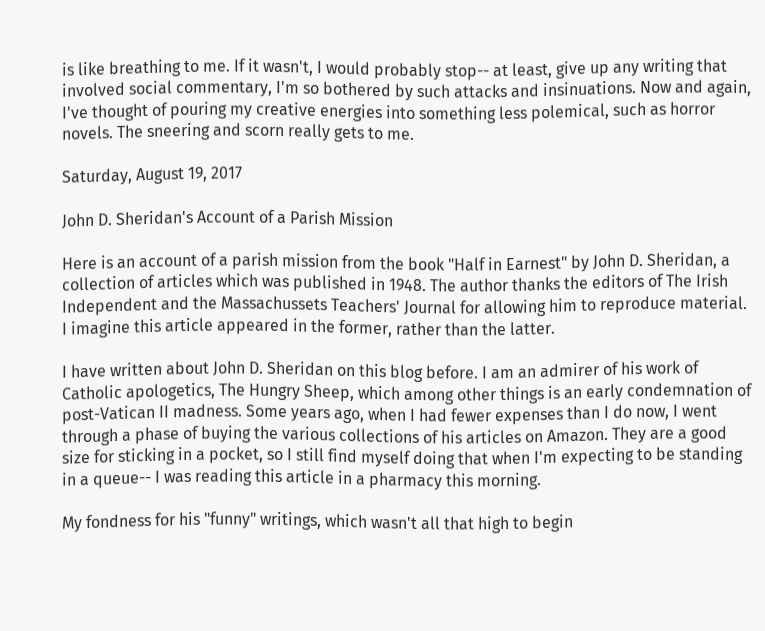is like breathing to me. If it wasn't, I would probably stop-- at least, give up any writing that involved social commentary, I'm so bothered by such attacks and insinuations. Now and again, I've thought of pouring my creative energies into something less polemical, such as horror novels. The sneering and scorn really gets to me.

Saturday, August 19, 2017

John D. Sheridan's Account of a Parish Mission

Here is an account of a parish mission from the book "Half in Earnest" by John D. Sheridan, a collection of articles which was published in 1948. The author thanks the editors of The Irish Independent and the Massachussets Teachers' Journal for allowing him to reproduce material. I imagine this article appeared in the former, rather than the latter.

I have written about John D. Sheridan on this blog before. I am an admirer of his work of Catholic apologetics, The Hungry Sheep, which among other things is an early condemnation of post-Vatican II madness. Some years ago, when I had fewer expenses than I do now, I went through a phase of buying the various collections of his articles on Amazon. They are a good size for sticking in a pocket, so I still find myself doing that when I'm expecting to be standing in a queue-- I was reading this article in a pharmacy this morning.

My fondness for his "funny" writings, which wasn't all that high to begin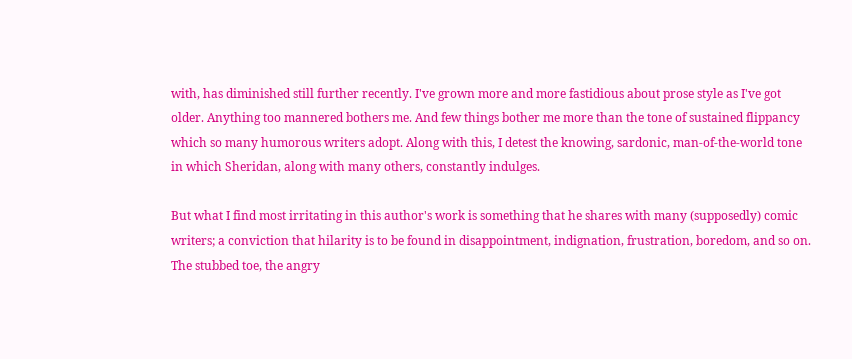with, has diminished still further recently. I've grown more and more fastidious about prose style as I've got older. Anything too mannered bothers me. And few things bother me more than the tone of sustained flippancy which so many humorous writers adopt. Along with this, I detest the knowing, sardonic, man-of-the-world tone in which Sheridan, along with many others, constantly indulges.

But what I find most irritating in this author's work is something that he shares with many (supposedly) comic writers; a conviction that hilarity is to be found in disappointment, indignation, frustration, boredom, and so on. The stubbed toe, the angry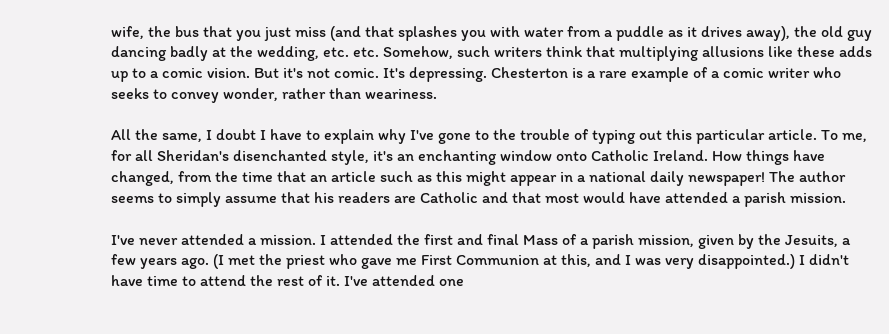wife, the bus that you just miss (and that splashes you with water from a puddle as it drives away), the old guy dancing badly at the wedding, etc. etc. Somehow, such writers think that multiplying allusions like these adds up to a comic vision. But it's not comic. It's depressing. Chesterton is a rare example of a comic writer who seeks to convey wonder, rather than weariness.

All the same, I doubt I have to explain why I've gone to the trouble of typing out this particular article. To me, for all Sheridan's disenchanted style, it's an enchanting window onto Catholic Ireland. How things have changed, from the time that an article such as this might appear in a national daily newspaper! The author seems to simply assume that his readers are Catholic and that most would have attended a parish mission.

I've never attended a mission. I attended the first and final Mass of a parish mission, given by the Jesuits, a few years ago. (I met the priest who gave me First Communion at this, and I was very disappointed.) I didn't have time to attend the rest of it. I've attended one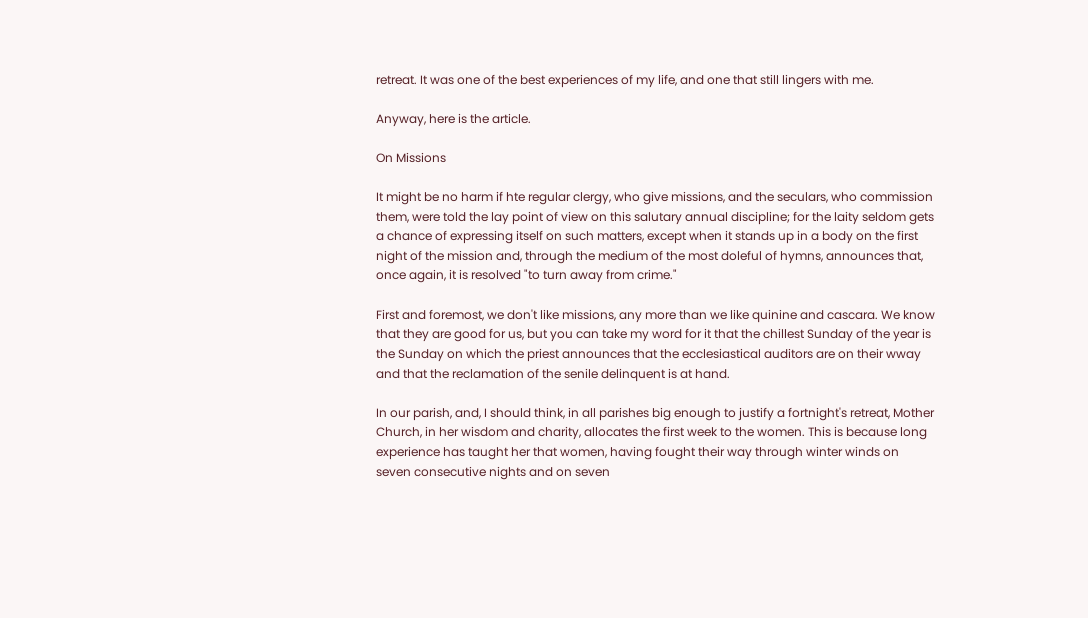retreat. It was one of the best experiences of my life, and one that still lingers with me.

Anyway, here is the article.

On Missions

It might be no harm if hte regular clergy, who give missions, and the seculars, who commission them, were told the lay point of view on this salutary annual discipline; for the laity seldom gets a chance of expressing itself on such matters, except when it stands up in a body on the first night of the mission and, through the medium of the most doleful of hymns, announces that, once again, it is resolved "to turn away from crime."

First and foremost, we don't like missions, any more than we like quinine and cascara. We know that they are good for us, but you can take my word for it that the chillest Sunday of the year is the Sunday on which the priest announces that the ecclesiastical auditors are on their wway and that the reclamation of the senile delinquent is at hand.

In our parish, and, I should think, in all parishes big enough to justify a fortnight's retreat, Mother Church, in her wisdom and charity, allocates the first week to the women. This is because long experience has taught her that women, having fought their way through winter winds on seven consecutive nights and on seven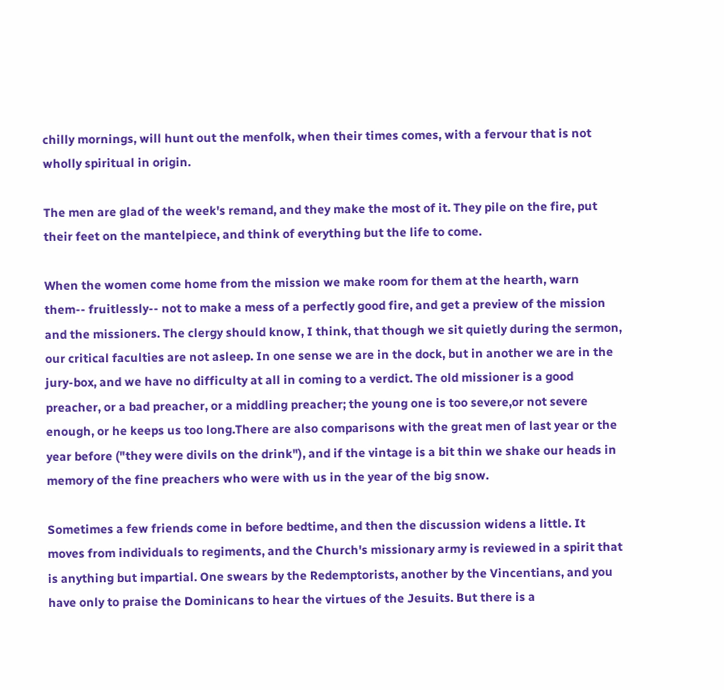chilly mornings, will hunt out the menfolk, when their times comes, with a fervour that is not wholly spiritual in origin.

The men are glad of the week's remand, and they make the most of it. They pile on the fire, put their feet on the mantelpiece, and think of everything but the life to come.

When the women come home from the mission we make room for them at the hearth, warn them-- fruitlessly-- not to make a mess of a perfectly good fire, and get a preview of the mission and the missioners. The clergy should know, I think, that though we sit quietly during the sermon, our critical faculties are not asleep. In one sense we are in the dock, but in another we are in the jury-box, and we have no difficulty at all in coming to a verdict. The old missioner is a good preacher, or a bad preacher, or a middling preacher; the young one is too severe,or not severe enough, or he keeps us too long.There are also comparisons with the great men of last year or the year before ("they were divils on the drink"), and if the vintage is a bit thin we shake our heads in memory of the fine preachers who were with us in the year of the big snow.

Sometimes a few friends come in before bedtime, and then the discussion widens a little. It moves from individuals to regiments, and the Church's missionary army is reviewed in a spirit that is anything but impartial. One swears by the Redemptorists, another by the Vincentians, and you have only to praise the Dominicans to hear the virtues of the Jesuits. But there is a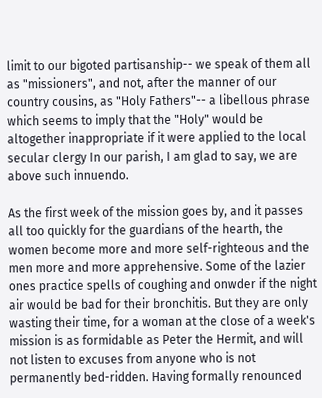limit to our bigoted partisanship-- we speak of them all as "missioners", and not, after the manner of our country cousins, as "Holy Fathers"-- a libellous phrase which seems to imply that the "Holy" would be altogether inappropriate if it were applied to the local secular clergy In our parish, I am glad to say, we are above such innuendo.

As the first week of the mission goes by, and it passes all too quickly for the guardians of the hearth, the women become more and more self-righteous and the men more and more apprehensive. Some of the lazier ones practice spells of coughing and onwder if the night air would be bad for their bronchitis. But they are only wasting their time, for a woman at the close of a week's mission is as formidable as Peter the Hermit, and will not listen to excuses from anyone who is not permanently bed-ridden. Having formally renounced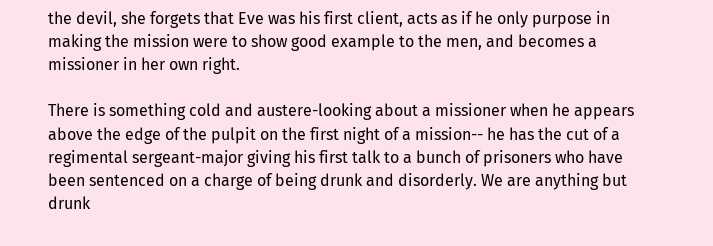the devil, she forgets that Eve was his first client, acts as if he only purpose in making the mission were to show good example to the men, and becomes a missioner in her own right.

There is something cold and austere-looking about a missioner when he appears above the edge of the pulpit on the first night of a mission-- he has the cut of a regimental sergeant-major giving his first talk to a bunch of prisoners who have been sentenced on a charge of being drunk and disorderly. We are anything but drunk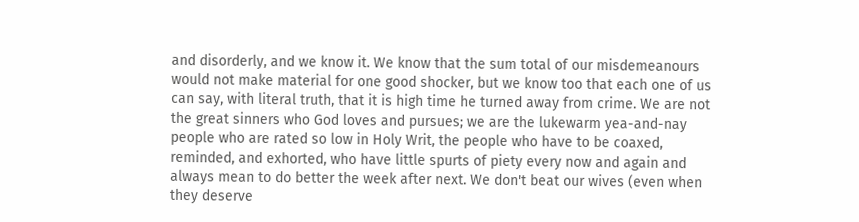and disorderly, and we know it. We know that the sum total of our misdemeanours would not make material for one good shocker, but we know too that each one of us can say, with literal truth, that it is high time he turned away from crime. We are not the great sinners who God loves and pursues; we are the lukewarm yea-and-nay people who are rated so low in Holy Writ, the people who have to be coaxed, reminded, and exhorted, who have little spurts of piety every now and again and always mean to do better the week after next. We don't beat our wives (even when they deserve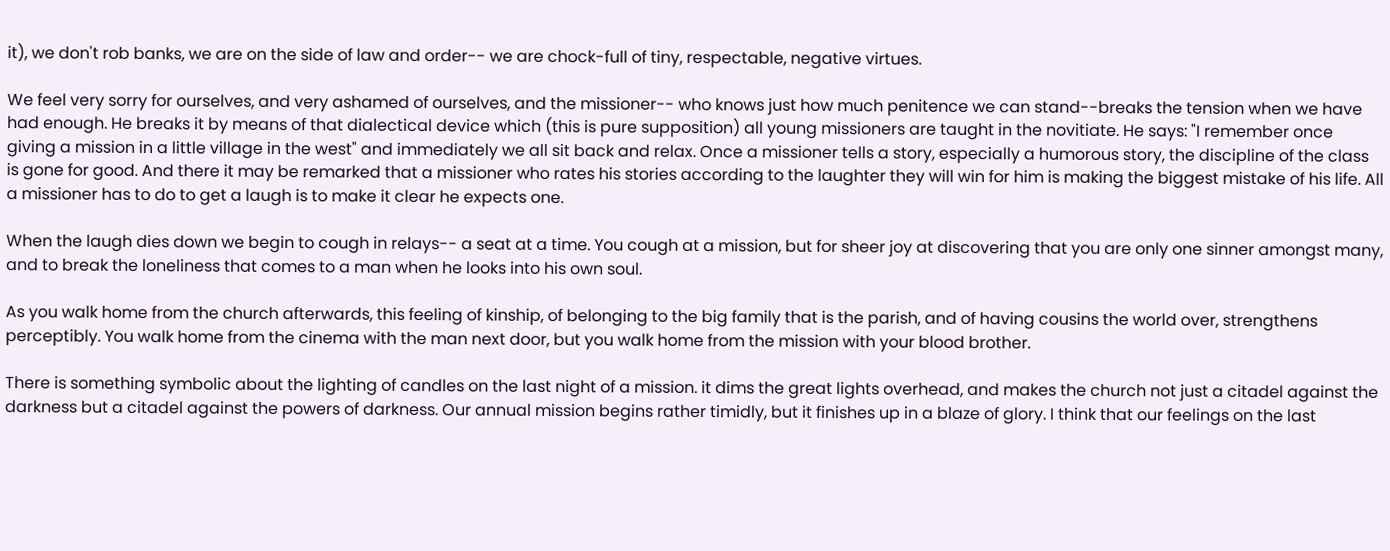it), we don't rob banks, we are on the side of law and order-- we are chock-full of tiny, respectable, negative virtues.

We feel very sorry for ourselves, and very ashamed of ourselves, and the missioner-- who knows just how much penitence we can stand--breaks the tension when we have had enough. He breaks it by means of that dialectical device which (this is pure supposition) all young missioners are taught in the novitiate. He says: "I remember once giving a mission in a little village in the west" and immediately we all sit back and relax. Once a missioner tells a story, especially a humorous story, the discipline of the class is gone for good. And there it may be remarked that a missioner who rates his stories according to the laughter they will win for him is making the biggest mistake of his life. All a missioner has to do to get a laugh is to make it clear he expects one.

When the laugh dies down we begin to cough in relays-- a seat at a time. You cough at a mission, but for sheer joy at discovering that you are only one sinner amongst many, and to break the loneliness that comes to a man when he looks into his own soul.

As you walk home from the church afterwards, this feeling of kinship, of belonging to the big family that is the parish, and of having cousins the world over, strengthens perceptibly. You walk home from the cinema with the man next door, but you walk home from the mission with your blood brother.

There is something symbolic about the lighting of candles on the last night of a mission. it dims the great lights overhead, and makes the church not just a citadel against the darkness but a citadel against the powers of darkness. Our annual mission begins rather timidly, but it finishes up in a blaze of glory. I think that our feelings on the last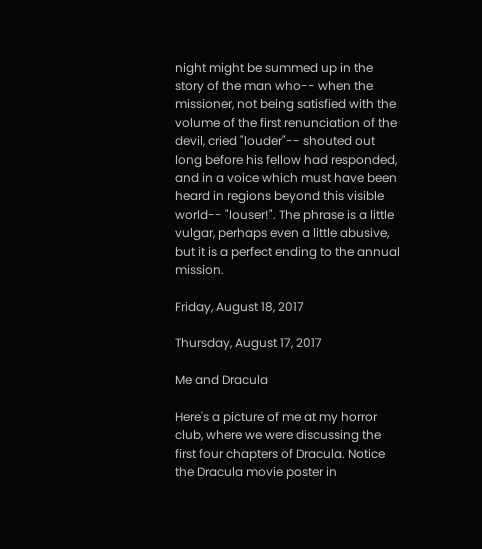night might be summed up in the story of the man who-- when the missioner, not being satisfied with the volume of the first renunciation of the devil, cried "louder"-- shouted out long before his fellow had responded, and in a voice which must have been heard in regions beyond this visible world-- "louser!". The phrase is a little vulgar, perhaps even a little abusive, but it is a perfect ending to the annual mission.

Friday, August 18, 2017

Thursday, August 17, 2017

Me and Dracula

Here's a picture of me at my horror club, where we were discussing the first four chapters of Dracula. Notice the Dracula movie poster in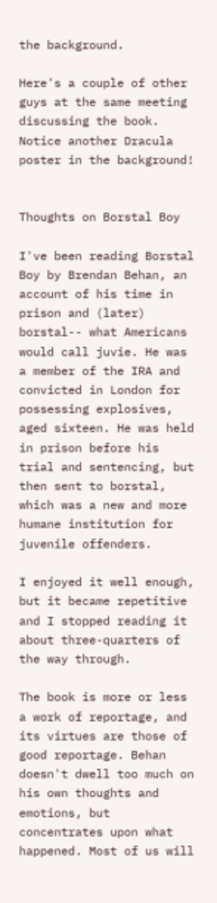the background.

Here's a couple of other guys at the same meeting discussing the book. Notice another Dracula poster in the background!


Thoughts on Borstal Boy

I've been reading Borstal Boy by Brendan Behan, an account of his time in prison and (later) borstal-- what Americans would call juvie. He was a member of the IRA and convicted in London for possessing explosives, aged sixteen. He was held in prison before his trial and sentencing, but then sent to borstal, which was a new and more humane institution for juvenile offenders.

I enjoyed it well enough, but it became repetitive and I stopped reading it about three-quarters of the way through.

The book is more or less a work of reportage, and its virtues are those of good reportage. Behan doesn't dwell too much on his own thoughts and emotions, but concentrates upon what happened. Most of us will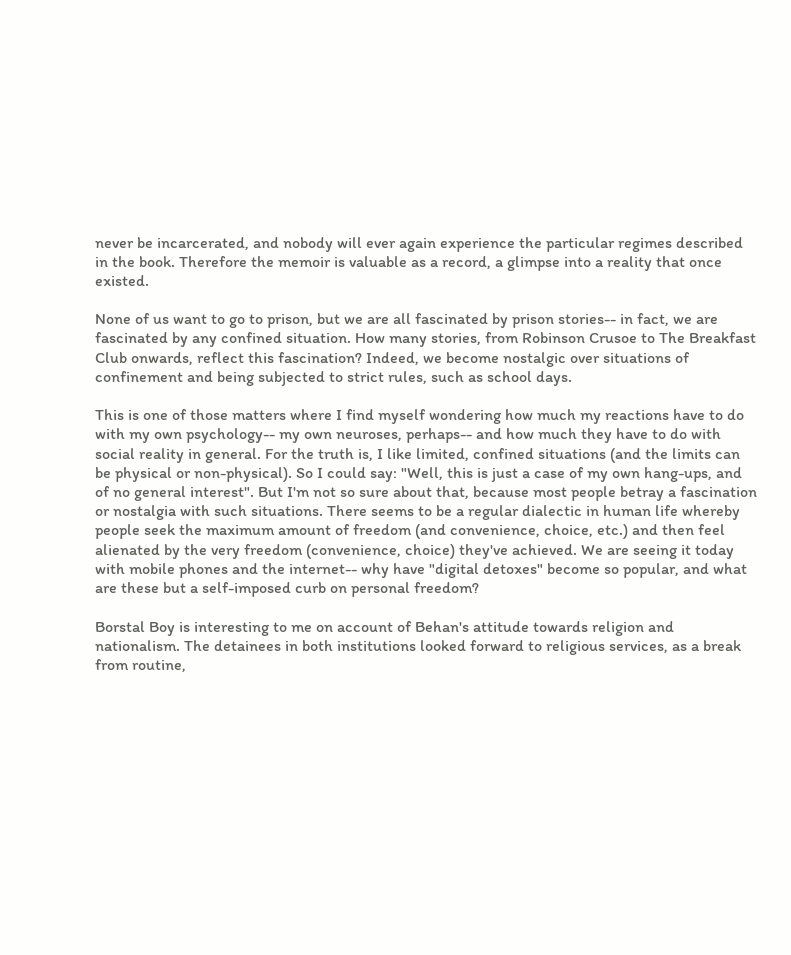never be incarcerated, and nobody will ever again experience the particular regimes described in the book. Therefore the memoir is valuable as a record, a glimpse into a reality that once existed.

None of us want to go to prison, but we are all fascinated by prison stories-- in fact, we are fascinated by any confined situation. How many stories, from Robinson Crusoe to The Breakfast Club onwards, reflect this fascination? Indeed, we become nostalgic over situations of confinement and being subjected to strict rules, such as school days.

This is one of those matters where I find myself wondering how much my reactions have to do with my own psychology-- my own neuroses, perhaps-- and how much they have to do with social reality in general. For the truth is, I like limited, confined situations (and the limits can be physical or non-physical). So I could say: "Well, this is just a case of my own hang-ups, and of no general interest". But I'm not so sure about that, because most people betray a fascination or nostalgia with such situations. There seems to be a regular dialectic in human life whereby people seek the maximum amount of freedom (and convenience, choice, etc.) and then feel alienated by the very freedom (convenience, choice) they've achieved. We are seeing it today with mobile phones and the internet-- why have "digital detoxes" become so popular, and what are these but a self-imposed curb on personal freedom?

Borstal Boy is interesting to me on account of Behan's attitude towards religion and nationalism. The detainees in both institutions looked forward to religious services, as a break from routine,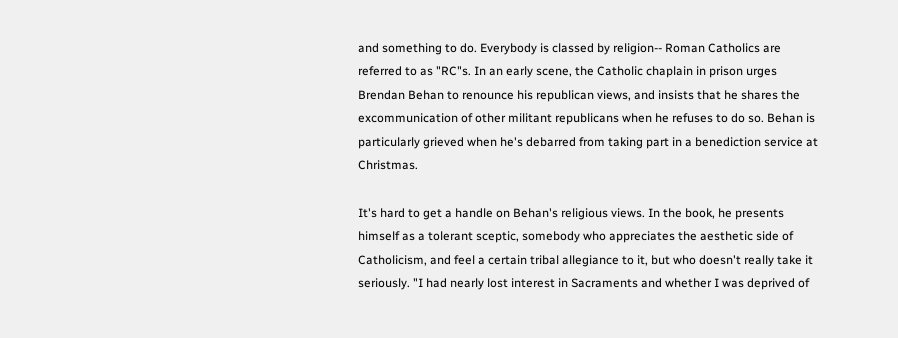and something to do. Everybody is classed by religion-- Roman Catholics are referred to as "RC"s. In an early scene, the Catholic chaplain in prison urges Brendan Behan to renounce his republican views, and insists that he shares the excommunication of other militant republicans when he refuses to do so. Behan is particularly grieved when he's debarred from taking part in a benediction service at Christmas.

It's hard to get a handle on Behan's religious views. In the book, he presents himself as a tolerant sceptic, somebody who appreciates the aesthetic side of Catholicism, and feel a certain tribal allegiance to it, but who doesn't really take it seriously. "I had nearly lost interest in Sacraments and whether I was deprived of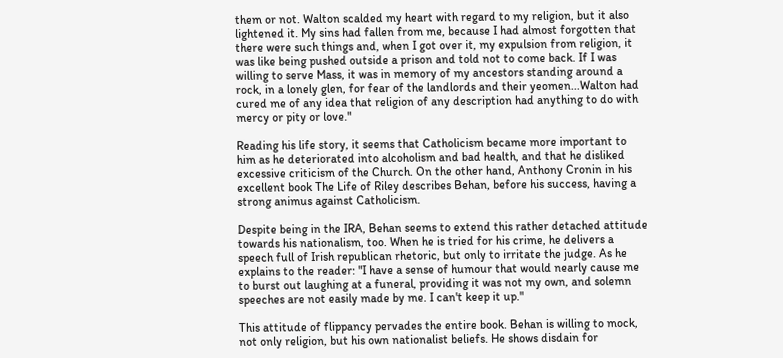them or not. Walton scalded my heart with regard to my religion, but it also lightened it. My sins had fallen from me, because I had almost forgotten that there were such things and, when I got over it, my expulsion from religion, it was like being pushed outside a prison and told not to come back. If I was willing to serve Mass, it was in memory of my ancestors standing around a rock, in a lonely glen, for fear of the landlords and their yeomen...Walton had cured me of any idea that religion of any description had anything to do with mercy or pity or love."

Reading his life story, it seems that Catholicism became more important to him as he deteriorated into alcoholism and bad health, and that he disliked  excessive criticism of the Church. On the other hand, Anthony Cronin in his excellent book The Life of Riley describes Behan, before his success, having a strong animus against Catholicism.

Despite being in the IRA, Behan seems to extend this rather detached attitude towards his nationalism, too. When he is tried for his crime, he delivers a speech full of Irish republican rhetoric, but only to irritate the judge. As he explains to the reader: "I have a sense of humour that would nearly cause me to burst out laughing at a funeral, providing it was not my own, and solemn speeches are not easily made by me. I can't keep it up."

This attitude of flippancy pervades the entire book. Behan is willing to mock, not only religion, but his own nationalist beliefs. He shows disdain for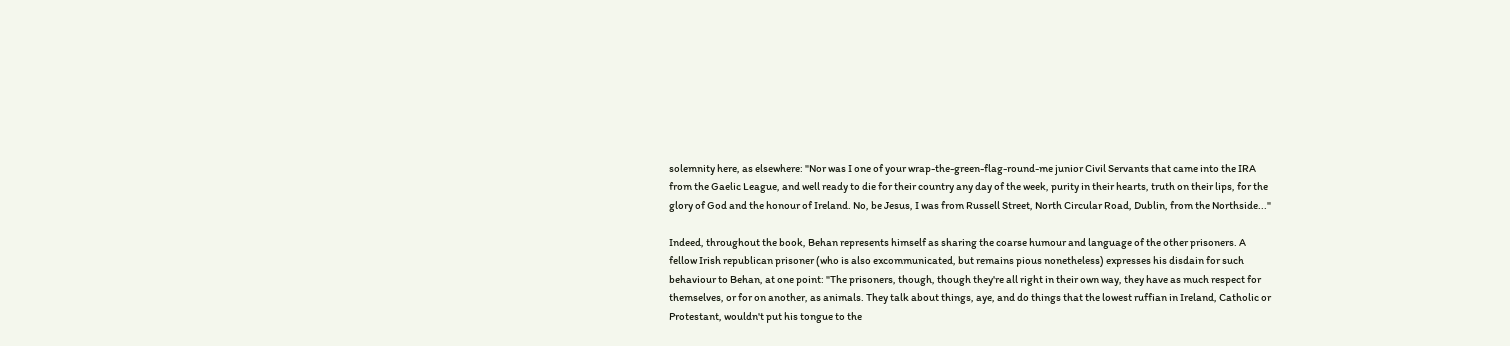solemnity here, as elsewhere: "Nor was I one of your wrap-the-green-flag-round-me junior Civil Servants that came into the IRA from the Gaelic League, and well ready to die for their country any day of the week, purity in their hearts, truth on their lips, for the glory of God and the honour of Ireland. No, be Jesus, I was from Russell Street, North Circular Road, Dublin, from the Northside..."

Indeed, throughout the book, Behan represents himself as sharing the coarse humour and language of the other prisoners. A fellow Irish republican prisoner (who is also excommunicated, but remains pious nonetheless) expresses his disdain for such behaviour to Behan, at one point: "The prisoners, though, though they're all right in their own way, they have as much respect for themselves, or for on another, as animals. They talk about things, aye, and do things that the lowest ruffian in Ireland, Catholic or Protestant, wouldn't put his tongue to the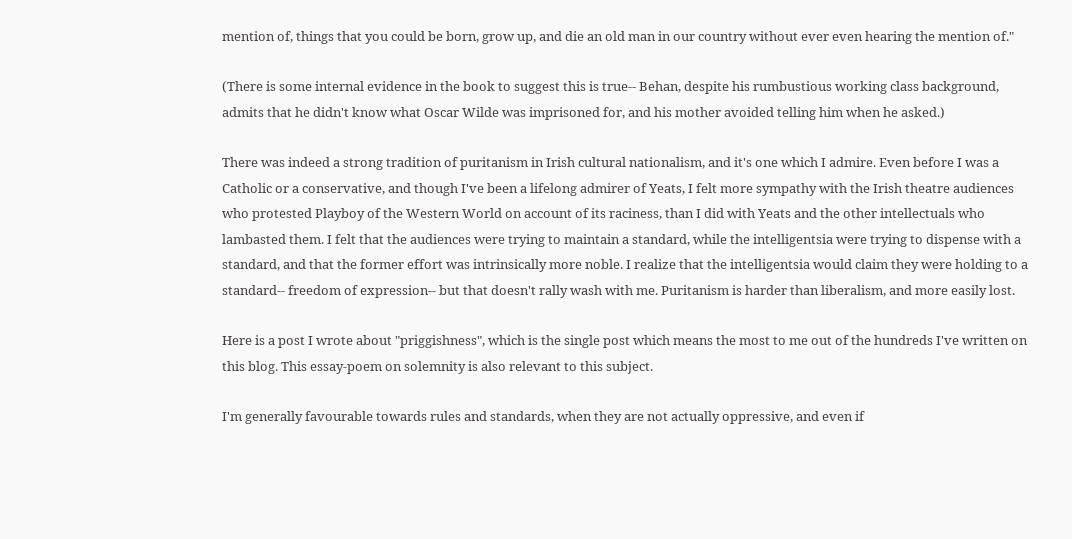mention of, things that you could be born, grow up, and die an old man in our country without ever even hearing the mention of."

(There is some internal evidence in the book to suggest this is true-- Behan, despite his rumbustious working class background, admits that he didn't know what Oscar Wilde was imprisoned for, and his mother avoided telling him when he asked.)

There was indeed a strong tradition of puritanism in Irish cultural nationalism, and it's one which I admire. Even before I was a Catholic or a conservative, and though I've been a lifelong admirer of Yeats, I felt more sympathy with the Irish theatre audiences who protested Playboy of the Western World on account of its raciness, than I did with Yeats and the other intellectuals who lambasted them. I felt that the audiences were trying to maintain a standard, while the intelligentsia were trying to dispense with a standard, and that the former effort was intrinsically more noble. I realize that the intelligentsia would claim they were holding to a standard-- freedom of expression-- but that doesn't rally wash with me. Puritanism is harder than liberalism, and more easily lost.

Here is a post I wrote about "priggishness", which is the single post which means the most to me out of the hundreds I've written on this blog. This essay-poem on solemnity is also relevant to this subject.

I'm generally favourable towards rules and standards, when they are not actually oppressive, and even if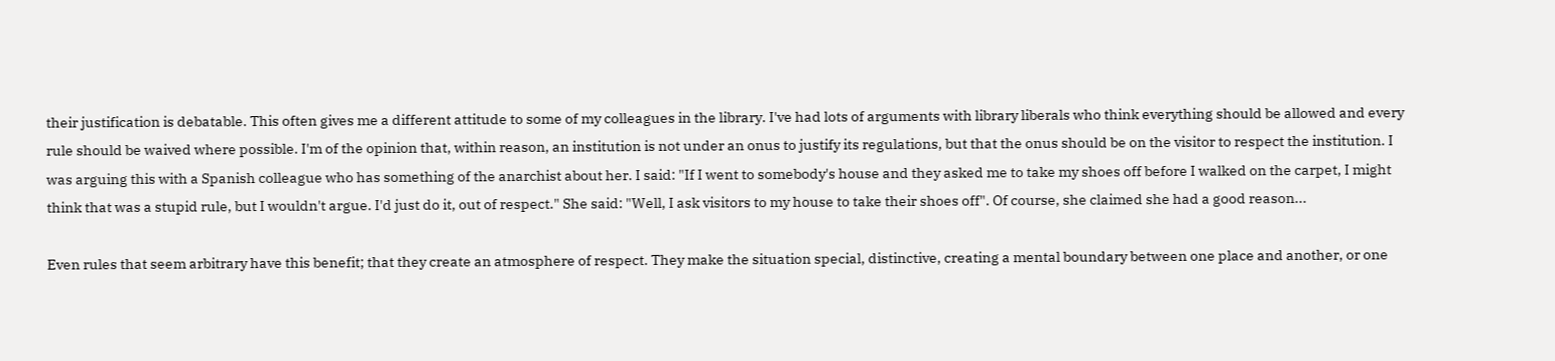their justification is debatable. This often gives me a different attitude to some of my colleagues in the library. I've had lots of arguments with library liberals who think everything should be allowed and every rule should be waived where possible. I'm of the opinion that, within reason, an institution is not under an onus to justify its regulations, but that the onus should be on the visitor to respect the institution. I was arguing this with a Spanish colleague who has something of the anarchist about her. I said: "If I went to somebody's house and they asked me to take my shoes off before I walked on the carpet, I might think that was a stupid rule, but I wouldn't argue. I'd just do it, out of respect." She said: "Well, I ask visitors to my house to take their shoes off". Of course, she claimed she had a good reason...

Even rules that seem arbitrary have this benefit; that they create an atmosphere of respect. They make the situation special, distinctive, creating a mental boundary between one place and another, or one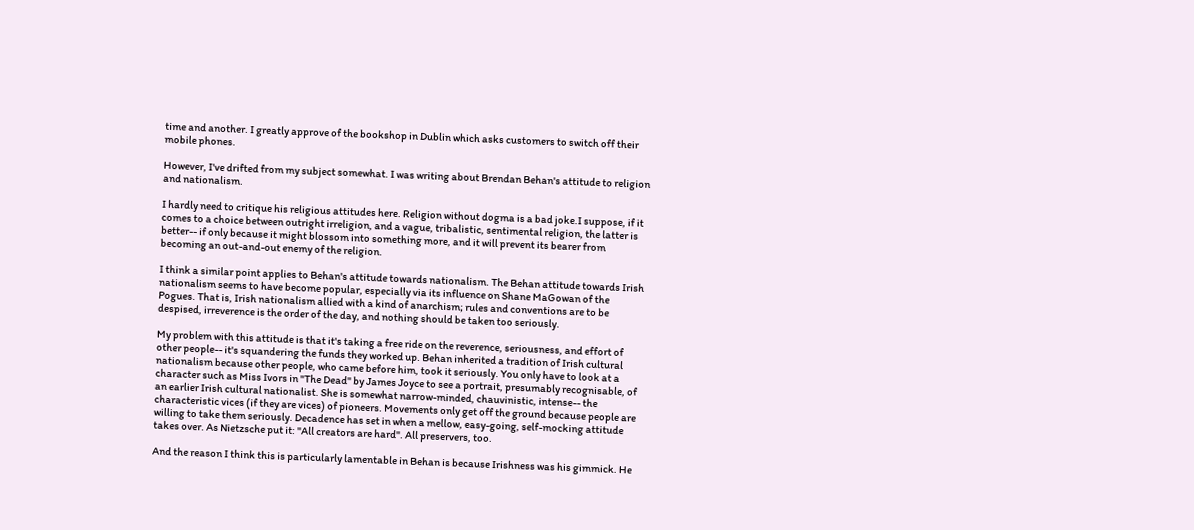time and another. I greatly approve of the bookshop in Dublin which asks customers to switch off their mobile phones.

However, I've drifted from my subject somewhat. I was writing about Brendan Behan's attitude to religion and nationalism.

I hardly need to critique his religious attitudes here. Religion without dogma is a bad joke.I suppose, if it comes to a choice between outright irreligion, and a vague, tribalistic, sentimental religion, the latter is better-- if only because it might blossom into something more, and it will prevent its bearer from becoming an out-and-out enemy of the religion.

I think a similar point applies to Behan's attitude towards nationalism. The Behan attitude towards Irish nationalism seems to have become popular, especially via its influence on Shane MaGowan of the Pogues. That is, Irish nationalism allied with a kind of anarchism; rules and conventions are to be despised, irreverence is the order of the day, and nothing should be taken too seriously.

My problem with this attitude is that it's taking a free ride on the reverence, seriousness, and effort of other people-- it's squandering the funds they worked up. Behan inherited a tradition of Irish cultural nationalism because other people, who came before him, took it seriously. You only have to look at a character such as Miss Ivors in "The Dead" by James Joyce to see a portrait, presumably recognisable, of an earlier Irish cultural nationalist. She is somewhat narrow-minded, chauvinistic, intense-- the characteristic vices (if they are vices) of pioneers. Movements only get off the ground because people are willing to take them seriously. Decadence has set in when a mellow, easy-going, self-mocking attitude takes over. As Nietzsche put it: "All creators are hard". All preservers, too.

And the reason I think this is particularly lamentable in Behan is because Irishness was his gimmick. He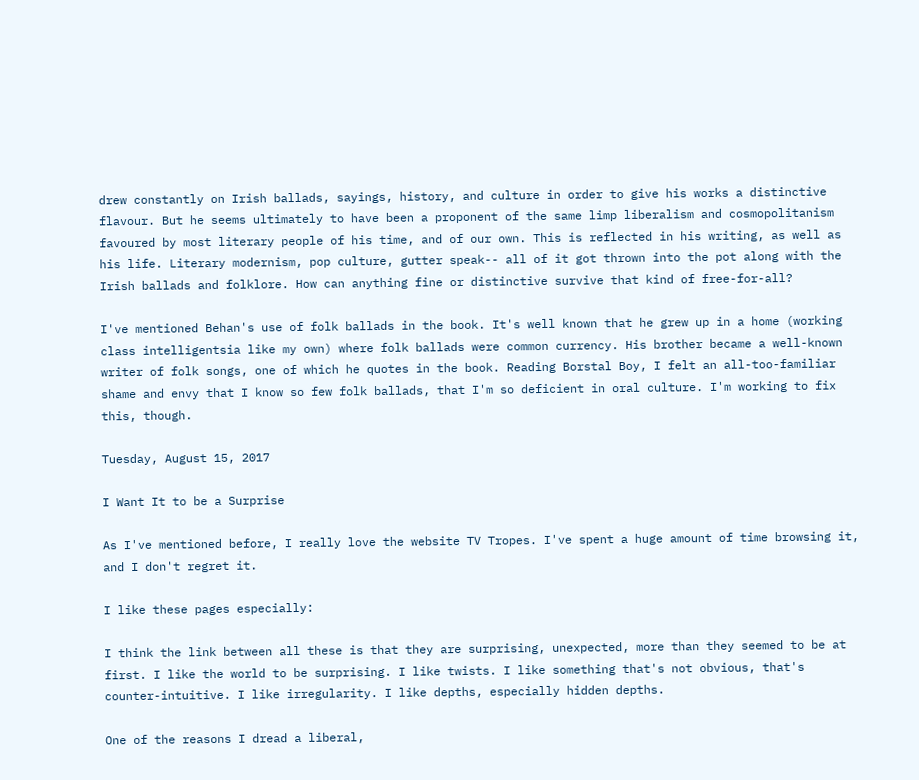drew constantly on Irish ballads, sayings, history, and culture in order to give his works a distinctive flavour. But he seems ultimately to have been a proponent of the same limp liberalism and cosmopolitanism favoured by most literary people of his time, and of our own. This is reflected in his writing, as well as his life. Literary modernism, pop culture, gutter speak-- all of it got thrown into the pot along with the Irish ballads and folklore. How can anything fine or distinctive survive that kind of free-for-all?

I've mentioned Behan's use of folk ballads in the book. It's well known that he grew up in a home (working class intelligentsia like my own) where folk ballads were common currency. His brother became a well-known writer of folk songs, one of which he quotes in the book. Reading Borstal Boy, I felt an all-too-familiar shame and envy that I know so few folk ballads, that I'm so deficient in oral culture. I'm working to fix this, though.

Tuesday, August 15, 2017

I Want It to be a Surprise

As I've mentioned before, I really love the website TV Tropes. I've spent a huge amount of time browsing it, and I don't regret it.

I like these pages especially:

I think the link between all these is that they are surprising, unexpected, more than they seemed to be at first. I like the world to be surprising. I like twists. I like something that's not obvious, that's counter-intuitive. I like irregularity. I like depths, especially hidden depths.

One of the reasons I dread a liberal,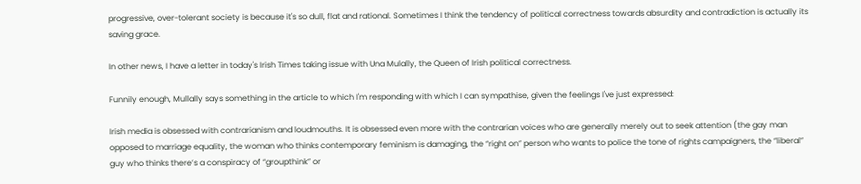progressive, over-tolerant society is because it's so dull, flat and rational. Sometimes I think the tendency of political correctness towards absurdity and contradiction is actually its saving grace.

In other news, I have a letter in today's Irish Times taking issue with Una Mulally, the Queen of Irish political correctness.

Funnily enough, Mullally says something in the article to which I'm responding with which I can sympathise, given the feelings I've just expressed:

Irish media is obsessed with contrarianism and loudmouths. It is obsessed even more with the contrarian voices who are generally merely out to seek attention (the gay man opposed to marriage equality, the woman who thinks contemporary feminism is damaging, the “right on” person who wants to police the tone of rights campaigners, the “liberal” guy who thinks there’s a conspiracy of “groupthink” or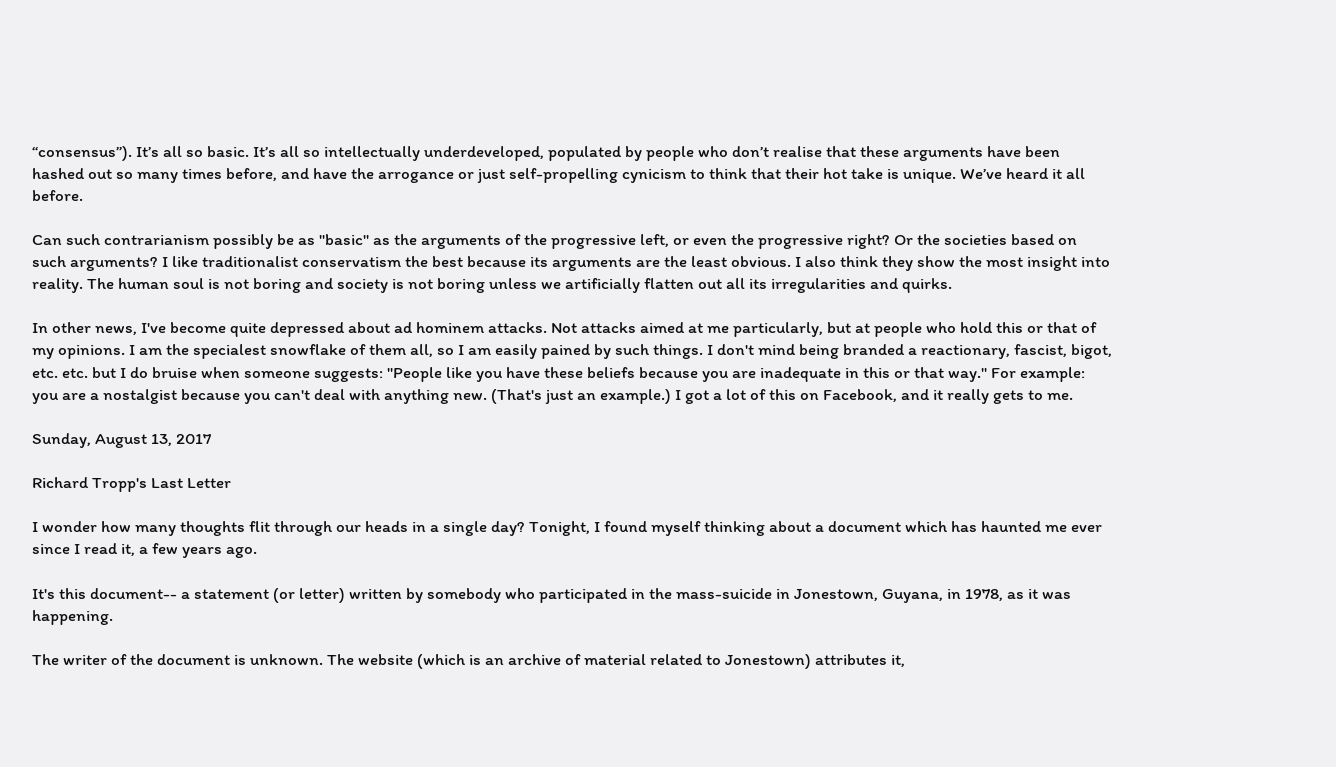“consensus”). It’s all so basic. It’s all so intellectually underdeveloped, populated by people who don’t realise that these arguments have been hashed out so many times before, and have the arrogance or just self-propelling cynicism to think that their hot take is unique. We’ve heard it all before.

Can such contrarianism possibly be as "basic" as the arguments of the progressive left, or even the progressive right? Or the societies based on such arguments? I like traditionalist conservatism the best because its arguments are the least obvious. I also think they show the most insight into reality. The human soul is not boring and society is not boring unless we artificially flatten out all its irregularities and quirks.

In other news, I've become quite depressed about ad hominem attacks. Not attacks aimed at me particularly, but at people who hold this or that of my opinions. I am the specialest snowflake of them all, so I am easily pained by such things. I don't mind being branded a reactionary, fascist, bigot, etc. etc. but I do bruise when someone suggests: "People like you have these beliefs because you are inadequate in this or that way." For example: you are a nostalgist because you can't deal with anything new. (That's just an example.) I got a lot of this on Facebook, and it really gets to me.

Sunday, August 13, 2017

Richard Tropp's Last Letter

I wonder how many thoughts flit through our heads in a single day? Tonight, I found myself thinking about a document which has haunted me ever since I read it, a few years ago.

It's this document-- a statement (or letter) written by somebody who participated in the mass-suicide in Jonestown, Guyana, in 1978, as it was happening.

The writer of the document is unknown. The website (which is an archive of material related to Jonestown) attributes it,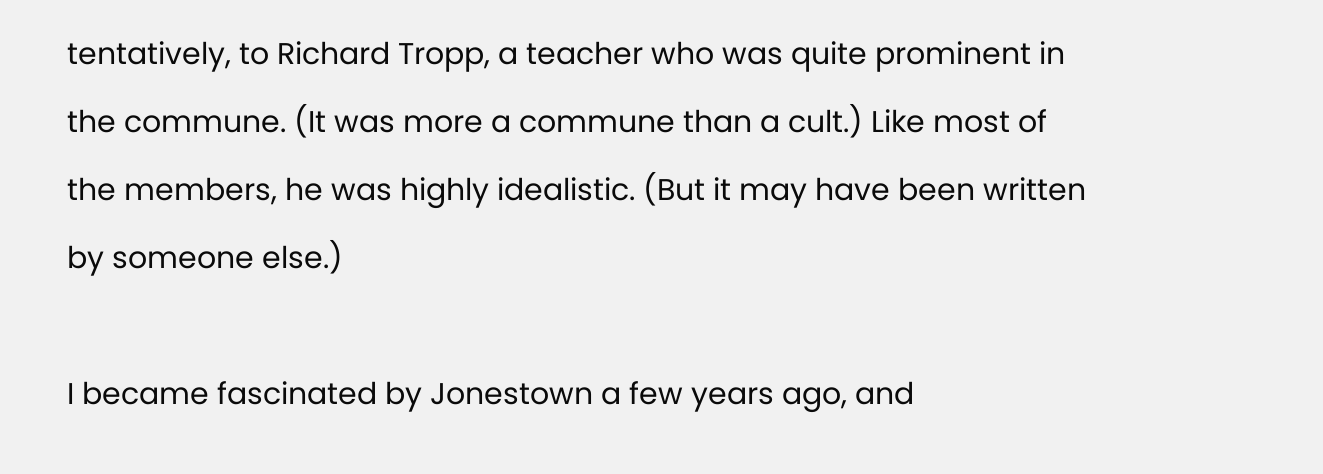tentatively, to Richard Tropp, a teacher who was quite prominent in the commune. (It was more a commune than a cult.) Like most of the members, he was highly idealistic. (But it may have been written by someone else.)

I became fascinated by Jonestown a few years ago, and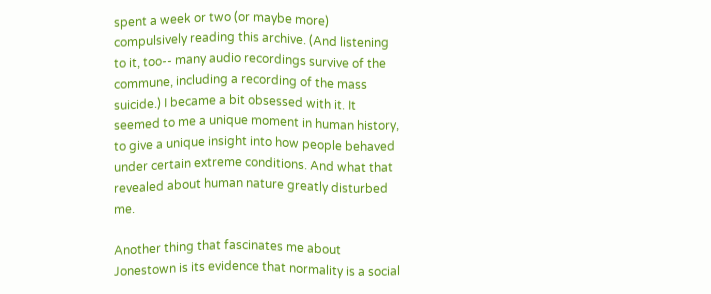spent a week or two (or maybe more) compulsively reading this archive. (And listening to it, too-- many audio recordings survive of the commune, including a recording of the mass suicide.) I became a bit obsessed with it. It seemed to me a unique moment in human history, to give a unique insight into how people behaved under certain extreme conditions. And what that revealed about human nature greatly disturbed me.

Another thing that fascinates me about Jonestown is its evidence that normality is a social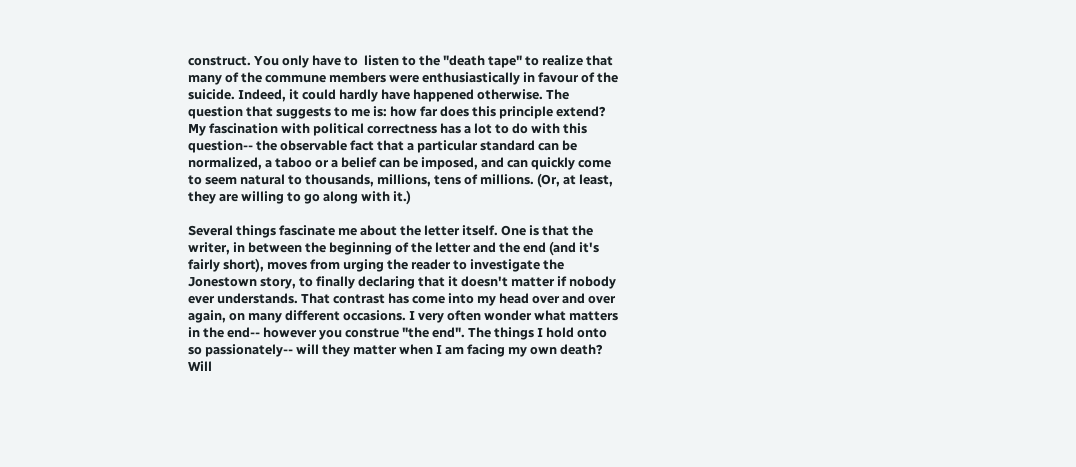construct. You only have to  listen to the "death tape" to realize that many of the commune members were enthusiastically in favour of the suicide. Indeed, it could hardly have happened otherwise. The question that suggests to me is: how far does this principle extend? My fascination with political correctness has a lot to do with this question-- the observable fact that a particular standard can be normalized, a taboo or a belief can be imposed, and can quickly come to seem natural to thousands, millions, tens of millions. (Or, at least, they are willing to go along with it.)

Several things fascinate me about the letter itself. One is that the writer, in between the beginning of the letter and the end (and it's fairly short), moves from urging the reader to investigate the Jonestown story, to finally declaring that it doesn't matter if nobody ever understands. That contrast has come into my head over and over again, on many different occasions. I very often wonder what matters in the end-- however you construe "the end". The things I hold onto so passionately-- will they matter when I am facing my own death? Will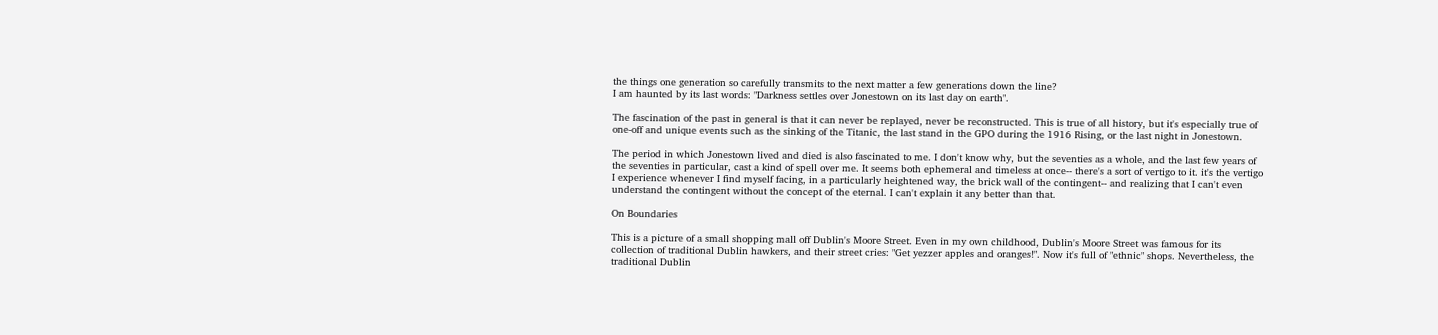the things one generation so carefully transmits to the next matter a few generations down the line?
I am haunted by its last words: "Darkness settles over Jonestown on its last day on earth".

The fascination of the past in general is that it can never be replayed, never be reconstructed. This is true of all history, but it's especially true of one-off and unique events such as the sinking of the Titanic, the last stand in the GPO during the 1916 Rising, or the last night in Jonestown.

The period in which Jonestown lived and died is also fascinated to me. I don't know why, but the seventies as a whole, and the last few years of the seventies in particular, cast a kind of spell over me. It seems both ephemeral and timeless at once-- there's a sort of vertigo to it. it's the vertigo I experience whenever I find myself facing, in a particularly heightened way, the brick wall of the contingent-- and realizing that I can't even understand the contingent without the concept of the eternal. I can't explain it any better than that.

On Boundaries

This is a picture of a small shopping mall off Dublin's Moore Street. Even in my own childhood, Dublin's Moore Street was famous for its collection of traditional Dublin hawkers, and their street cries: "Get yezzer apples and oranges!". Now it's full of "ethnic" shops. Nevertheless, the traditional Dublin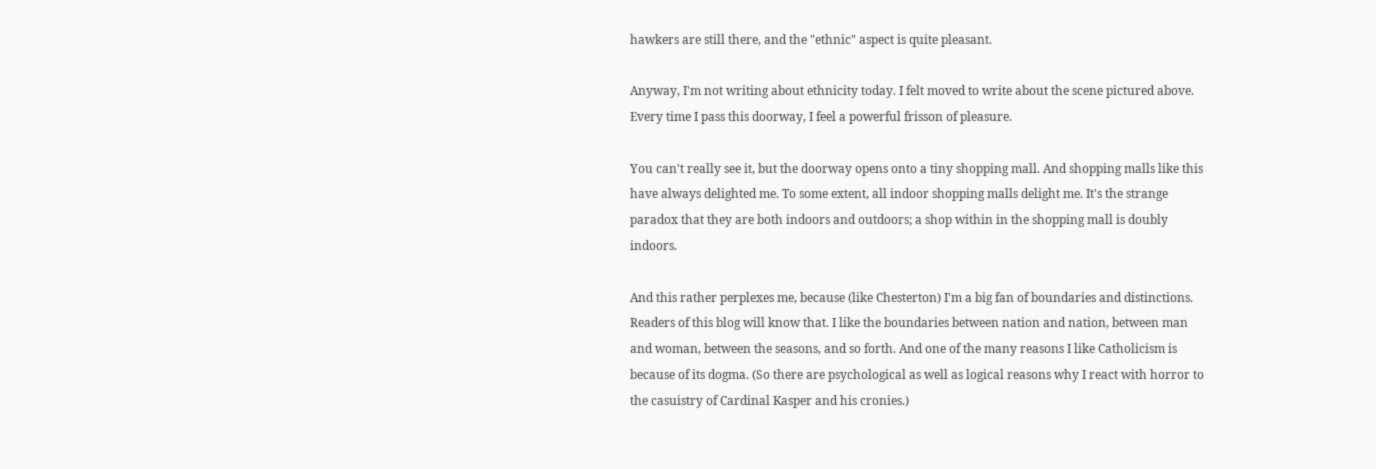hawkers are still there, and the "ethnic" aspect is quite pleasant.

Anyway, I'm not writing about ethnicity today. I felt moved to write about the scene pictured above. Every time I pass this doorway, I feel a powerful frisson of pleasure.

You can't really see it, but the doorway opens onto a tiny shopping mall. And shopping malls like this have always delighted me. To some extent, all indoor shopping malls delight me. It's the strange paradox that they are both indoors and outdoors; a shop within in the shopping mall is doubly indoors.

And this rather perplexes me, because (like Chesterton) I'm a big fan of boundaries and distinctions. Readers of this blog will know that. I like the boundaries between nation and nation, between man and woman, between the seasons, and so forth. And one of the many reasons I like Catholicism is because of its dogma. (So there are psychological as well as logical reasons why I react with horror to the casuistry of Cardinal Kasper and his cronies.)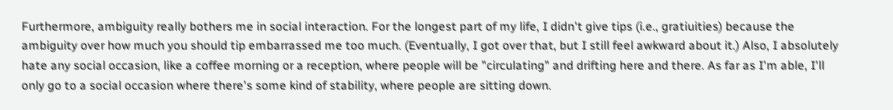Furthermore, ambiguity really bothers me in social interaction. For the longest part of my life, I didn't give tips (i.e., gratiuities) because the ambiguity over how much you should tip embarrassed me too much. (Eventually, I got over that, but I still feel awkward about it.) Also, I absolutely hate any social occasion, like a coffee morning or a reception, where people will be "circulating" and drifting here and there. As far as I'm able, I'll only go to a social occasion where there's some kind of stability, where people are sitting down.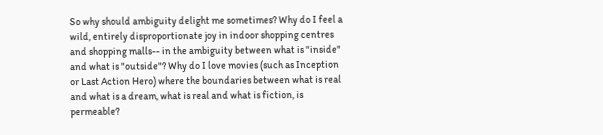So why should ambiguity delight me sometimes? Why do I feel a wild, entirely disproportionate joy in indoor shopping centres and shopping malls-- in the ambiguity between what is "inside" and what is "outside"? Why do I love movies (such as Inception or Last Action Hero) where the boundaries between what is real and what is a dream, what is real and what is fiction, is permeable?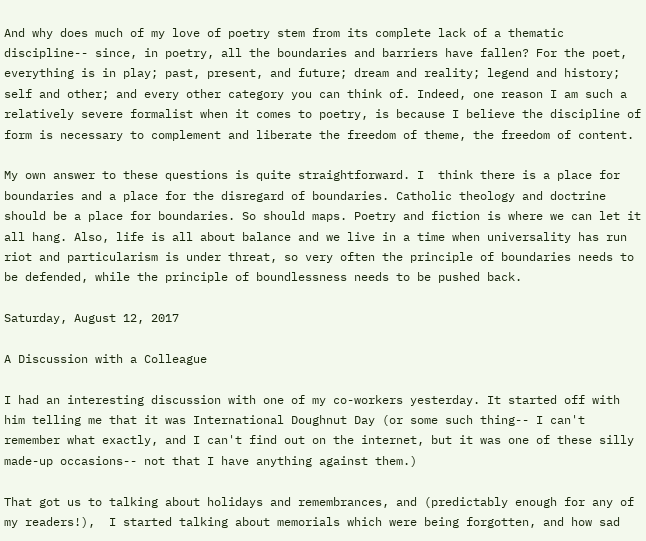And why does much of my love of poetry stem from its complete lack of a thematic discipline-- since, in poetry, all the boundaries and barriers have fallen? For the poet, everything is in play; past, present, and future; dream and reality; legend and history; self and other; and every other category you can think of. Indeed, one reason I am such a relatively severe formalist when it comes to poetry, is because I believe the discipline of form is necessary to complement and liberate the freedom of theme, the freedom of content.

My own answer to these questions is quite straightforward. I  think there is a place for boundaries and a place for the disregard of boundaries. Catholic theology and doctrine should be a place for boundaries. So should maps. Poetry and fiction is where we can let it all hang. Also, life is all about balance and we live in a time when universality has run riot and particularism is under threat, so very often the principle of boundaries needs to be defended, while the principle of boundlessness needs to be pushed back.

Saturday, August 12, 2017

A Discussion with a Colleague

I had an interesting discussion with one of my co-workers yesterday. It started off with him telling me that it was International Doughnut Day (or some such thing-- I can't remember what exactly, and I can't find out on the internet, but it was one of these silly made-up occasions-- not that I have anything against them.)

That got us to talking about holidays and remembrances, and (predictably enough for any of my readers!),  I started talking about memorials which were being forgotten, and how sad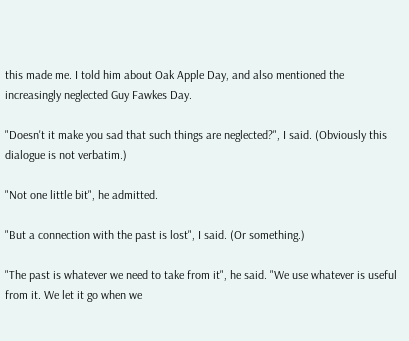this made me. I told him about Oak Apple Day, and also mentioned the increasingly neglected Guy Fawkes Day.

"Doesn't it make you sad that such things are neglected?", I said. (Obviously this dialogue is not verbatim.)

"Not one little bit", he admitted.

"But a connection with the past is lost", I said. (Or something.)

"The past is whatever we need to take from it", he said. "We use whatever is useful from it. We let it go when we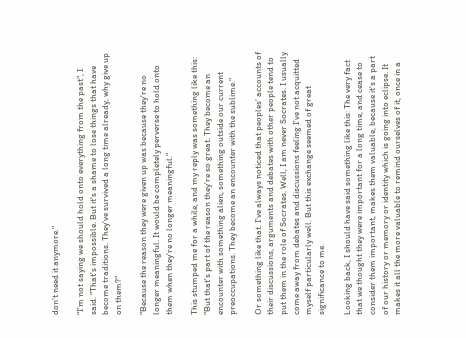don't need it anymore."

"I'm not saying we should hold onto everything from the past", I said. "That's impossible. But it's a shame to lose things that have become traditions. They've survived a long time already, why give up on them?"

"Because the reason they were given up was because they're no longer meaningful. It would be completely perverse to hold onto them when they're no longer meaningful."

This stumped me for a while, and my reply was something like this: "But that's part of the reason they're so great. They become an encounter with something alien, something outside our current preoccupations. They become an encounter with the sublime."

Or something like that. I've always noticed that peoples' accounts of their discussions, arguments and debates with other people tend to put them in the role of Socrates. Well, I am never Socrates. I usually come away from debates and discussions feeling I've not acquitted myself particularly well. But this exchange seemed of great significance to me.

Looking back, I should have said something like this: The very fact that we thought they were important for a long time, and cease to consider them important, makes them valuable, because it's a part of our history or memory or identity which is going into eclipse. It makes it all the more valuable to remind ourselves of it, once in a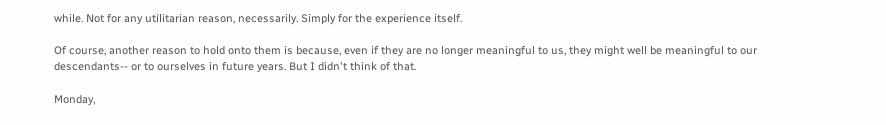while. Not for any utilitarian reason, necessarily. Simply for the experience itself.

Of course, another reason to hold onto them is because, even if they are no longer meaningful to us, they might well be meaningful to our descendants-- or to ourselves in future years. But I didn't think of that.

Monday,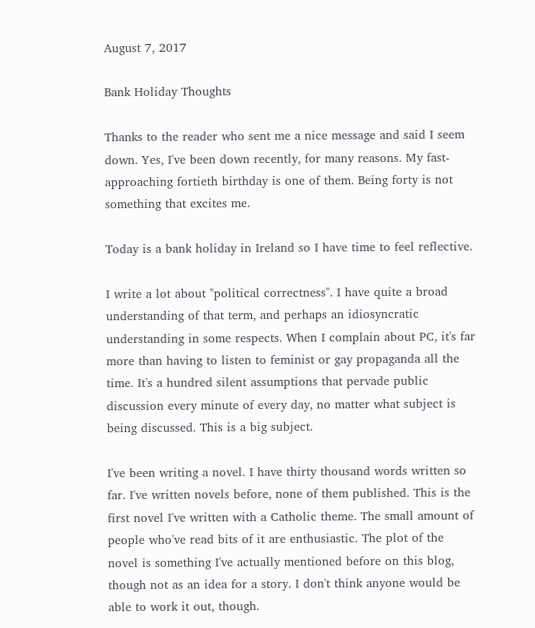August 7, 2017

Bank Holiday Thoughts

Thanks to the reader who sent me a nice message and said I seem down. Yes, I've been down recently, for many reasons. My fast-approaching fortieth birthday is one of them. Being forty is not something that excites me.

Today is a bank holiday in Ireland so I have time to feel reflective.

I write a lot about "political correctness". I have quite a broad understanding of that term, and perhaps an idiosyncratic understanding in some respects. When I complain about PC, it's far more than having to listen to feminist or gay propaganda all the time. It's a hundred silent assumptions that pervade public discussion every minute of every day, no matter what subject is being discussed. This is a big subject.

I've been writing a novel. I have thirty thousand words written so far. I've written novels before, none of them published. This is the first novel I've written with a Catholic theme. The small amount of people who've read bits of it are enthusiastic. The plot of the novel is something I've actually mentioned before on this blog, though not as an idea for a story. I don't think anyone would be able to work it out, though.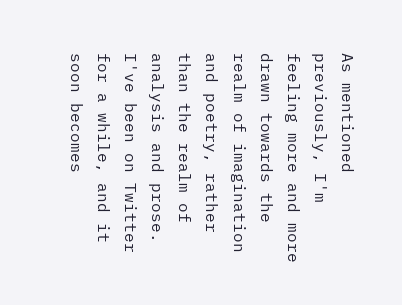As mentioned previously, I'm feeling more and more drawn towards the realm of imagination and poetry, rather than the realm of analysis and prose. I've been on Twitter for a while, and it soon becomes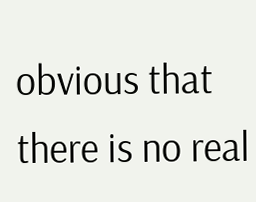obvious that there is no real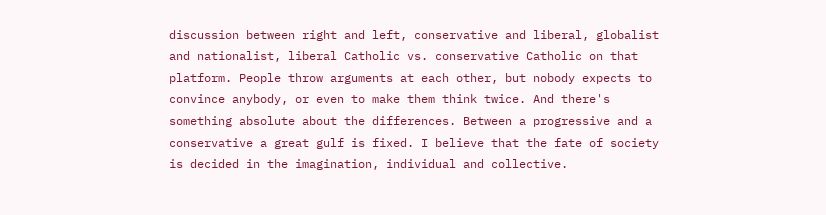discussion between right and left, conservative and liberal, globalist and nationalist, liberal Catholic vs. conservative Catholic on that platform. People throw arguments at each other, but nobody expects to convince anybody, or even to make them think twice. And there's something absolute about the differences. Between a progressive and a conservative a great gulf is fixed. I believe that the fate of society is decided in the imagination, individual and collective.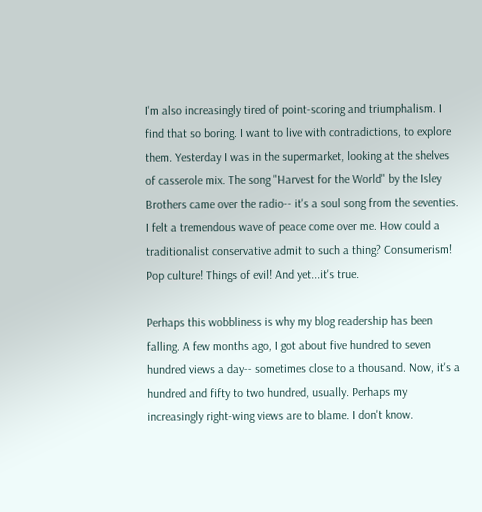I'm also increasingly tired of point-scoring and triumphalism. I find that so boring. I want to live with contradictions, to explore them. Yesterday I was in the supermarket, looking at the shelves of casserole mix. The song "Harvest for the World" by the Isley Brothers came over the radio-- it's a soul song from the seventies. I felt a tremendous wave of peace come over me. How could a traditionalist conservative admit to such a thing? Consumerism! Pop culture! Things of evil! And yet...it's true.

Perhaps this wobbliness is why my blog readership has been falling. A few months ago, I got about five hundred to seven hundred views a day-- sometimes close to a thousand. Now, it's a hundred and fifty to two hundred, usually. Perhaps my increasingly right-wing views are to blame. I don't know.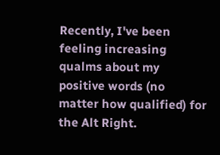Recently, I've been feeling increasing qualms about my positive words (no matter how qualified) for the Alt Right.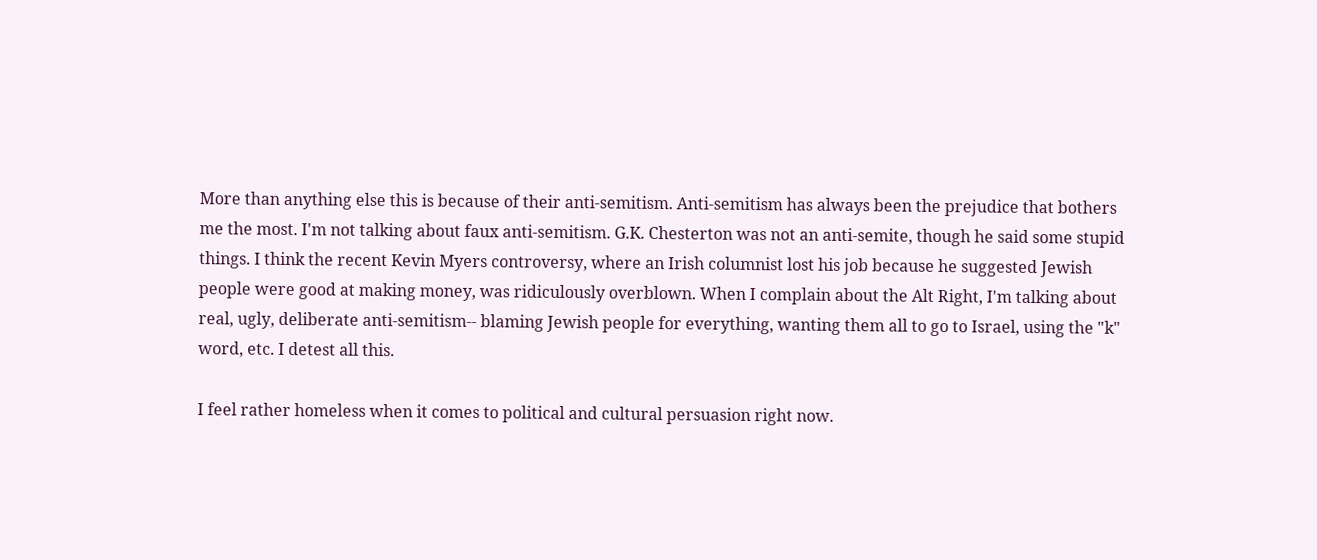More than anything else this is because of their anti-semitism. Anti-semitism has always been the prejudice that bothers me the most. I'm not talking about faux anti-semitism. G.K. Chesterton was not an anti-semite, though he said some stupid things. I think the recent Kevin Myers controversy, where an Irish columnist lost his job because he suggested Jewish people were good at making money, was ridiculously overblown. When I complain about the Alt Right, I'm talking about real, ugly, deliberate anti-semitism-- blaming Jewish people for everything, wanting them all to go to Israel, using the "k" word, etc. I detest all this.

I feel rather homeless when it comes to political and cultural persuasion right now.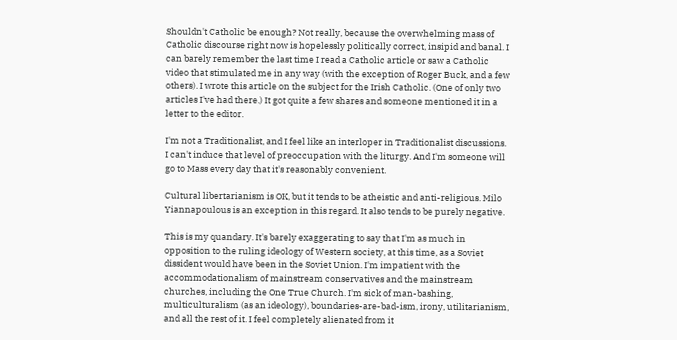Shouldn't Catholic be enough? Not really, because the overwhelming mass of Catholic discourse right now is hopelessly politically correct, insipid and banal. I can barely remember the last time I read a Catholic article or saw a Catholic video that stimulated me in any way (with the exception of Roger Buck, and a few others). I wrote this article on the subject for the Irish Catholic. (One of only two articles I've had there.) It got quite a few shares and someone mentioned it in a letter to the editor.

I'm not a Traditionalist, and I feel like an interloper in Traditionalist discussions. I can't induce that level of preoccupation with the liturgy. And I'm someone will go to Mass every day that it's reasonably convenient.

Cultural libertarianism is OK, but it tends to be atheistic and anti-religious. Milo Yiannapoulous is an exception in this regard. It also tends to be purely negative.

This is my quandary. It's barely exaggerating to say that I'm as much in opposition to the ruling ideology of Western society, at this time, as a Soviet dissident would have been in the Soviet Union. I'm impatient with the accommodationalism of mainstream conservatives and the mainstream churches, including the One True Church. I'm sick of man-bashing, multiculturalism (as an ideology), boundaries-are-bad-ism, irony, utilitarianism, and all the rest of it. I feel completely alienated from it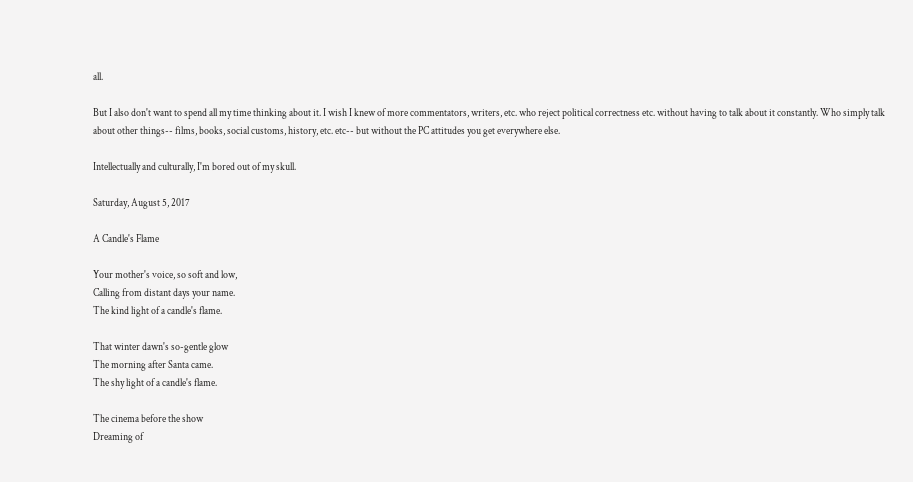all.

But I also don't want to spend all my time thinking about it. I wish I knew of more commentators, writers, etc. who reject political correctness etc. without having to talk about it constantly. Who simply talk about other things-- films, books, social customs, history, etc. etc-- but without the PC attitudes you get everywhere else.

Intellectually and culturally, I'm bored out of my skull.

Saturday, August 5, 2017

A Candle's Flame

Your mother's voice, so soft and low,
Calling from distant days your name.
The kind light of a candle's flame.

That winter dawn's so-gentle glow
The morning after Santa came.
The shy light of a candle's flame.

The cinema before the show
Dreaming of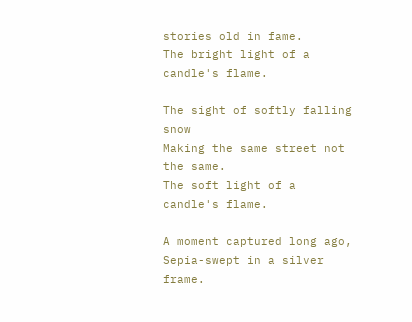stories old in fame.
The bright light of a candle's flame.

The sight of softly falling snow
Making the same street not the same.
The soft light of a candle's flame.

A moment captured long ago,
Sepia-swept in a silver frame.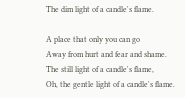The dim light of a candle's flame.

A place that only you can go
Away from hurt and fear and shame.
The still light of a candle's flame,
Oh, the gentle light of a candle's flame.